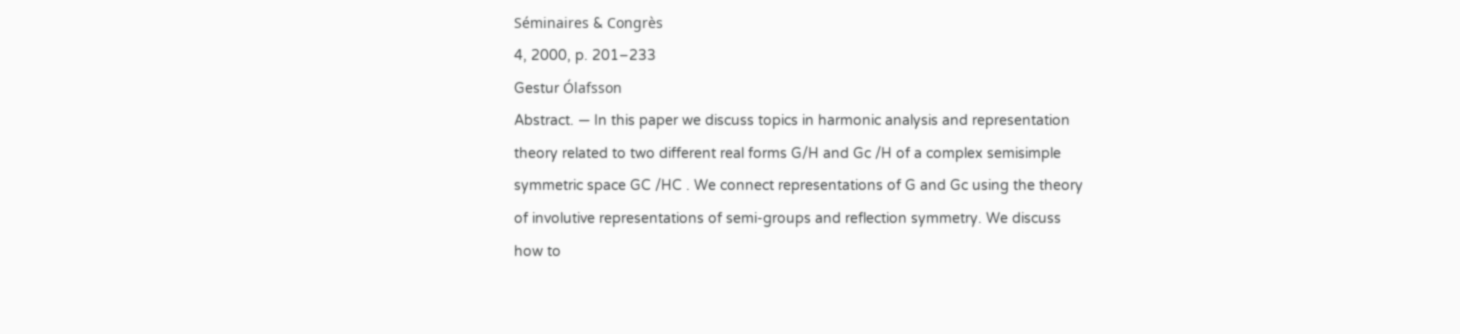Séminaires & Congrès
4, 2000, p. 201–233
Gestur Ólafsson
Abstract. — In this paper we discuss topics in harmonic analysis and representation
theory related to two different real forms G/H and Gc /H of a complex semisimple
symmetric space GC /HC . We connect representations of G and Gc using the theory
of involutive representations of semi-groups and reflection symmetry. We discuss
how to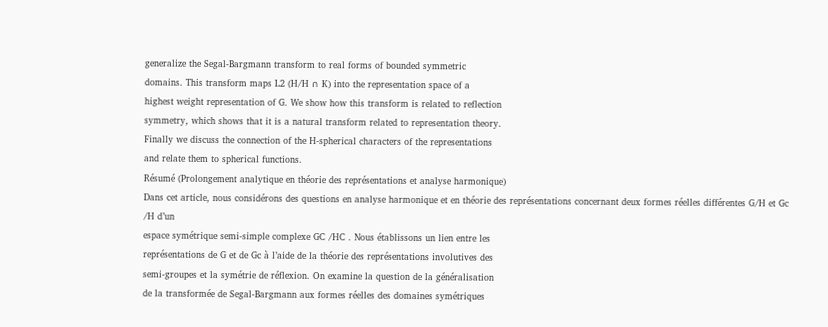generalize the Segal-Bargmann transform to real forms of bounded symmetric
domains. This transform maps L2 (H/H ∩ K) into the representation space of a
highest weight representation of G. We show how this transform is related to reflection
symmetry, which shows that it is a natural transform related to representation theory.
Finally we discuss the connection of the H-spherical characters of the representations
and relate them to spherical functions.
Résumé (Prolongement analytique en théorie des représentations et analyse harmonique)
Dans cet article, nous considérons des questions en analyse harmonique et en théorie des représentations concernant deux formes réelles différentes G/H et Gc /H d’un
espace symétrique semi-simple complexe GC /HC . Nous établissons un lien entre les
représentations de G et de Gc à l’aide de la théorie des représentations involutives des
semi-groupes et la symétrie de réflexion. On examine la question de la généralisation
de la transformée de Segal-Bargmann aux formes réelles des domaines symétriques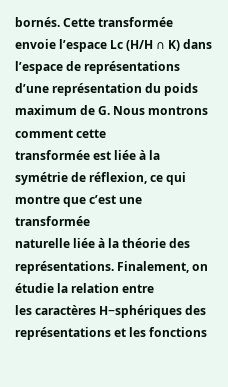bornés. Cette transformée envoie l’espace Lc (H/H ∩ K) dans l’espace de représentations d’une représentation du poids maximum de G. Nous montrons comment cette
transformée est liée à la symétrie de réflexion, ce qui montre que c’est une transformée
naturelle liée à la théorie des représentations. Finalement, on étudie la relation entre
les caractères H−sphériques des représentations et les fonctions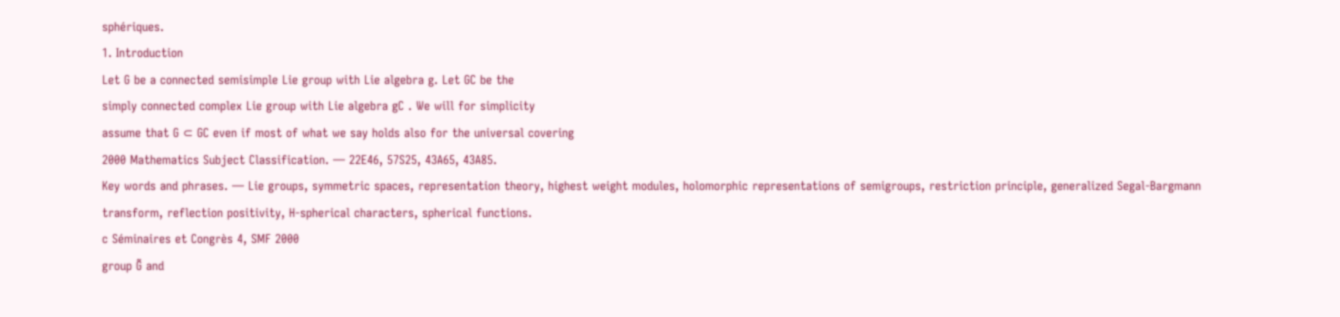sphériques.
1. Introduction
Let G be a connected semisimple Lie group with Lie algebra g. Let GC be the
simply connected complex Lie group with Lie algebra gC . We will for simplicity
assume that G ⊂ GC even if most of what we say holds also for the universal covering
2000 Mathematics Subject Classification. — 22E46, 57S25, 43A65, 43A85.
Key words and phrases. — Lie groups, symmetric spaces, representation theory, highest weight modules, holomorphic representations of semigroups, restriction principle, generalized Segal-Bargmann
transform, reflection positivity, H-spherical characters, spherical functions.
c Séminaires et Congrès 4, SMF 2000
group G̃ and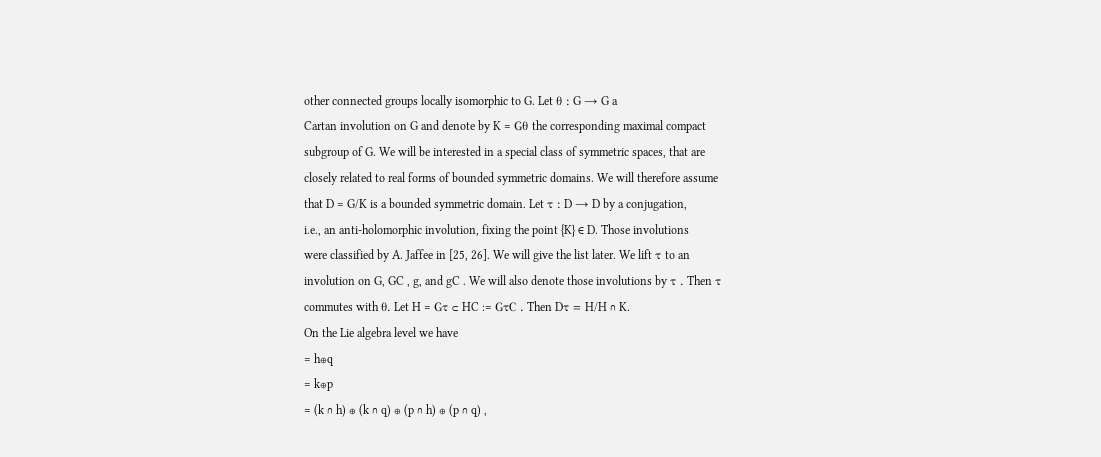other connected groups locally isomorphic to G. Let θ : G → G a
Cartan involution on G and denote by K = Gθ the corresponding maximal compact
subgroup of G. We will be interested in a special class of symmetric spaces, that are
closely related to real forms of bounded symmetric domains. We will therefore assume
that D = G/K is a bounded symmetric domain. Let τ : D → D by a conjugation,
i.e., an anti-holomorphic involution, fixing the point {K} ∈ D. Those involutions
were classified by A. Jaffee in [25, 26]. We will give the list later. We lift τ to an
involution on G, GC , g, and gC . We will also denote those involutions by τ . Then τ
commutes with θ. Let H = Gτ ⊂ HC := GτC . Then Dτ = H/H ∩ K.
On the Lie algebra level we have
= h⊕q
= k⊕p
= (k ∩ h) ⊕ (k ∩ q) ⊕ (p ∩ h) ⊕ (p ∩ q) ,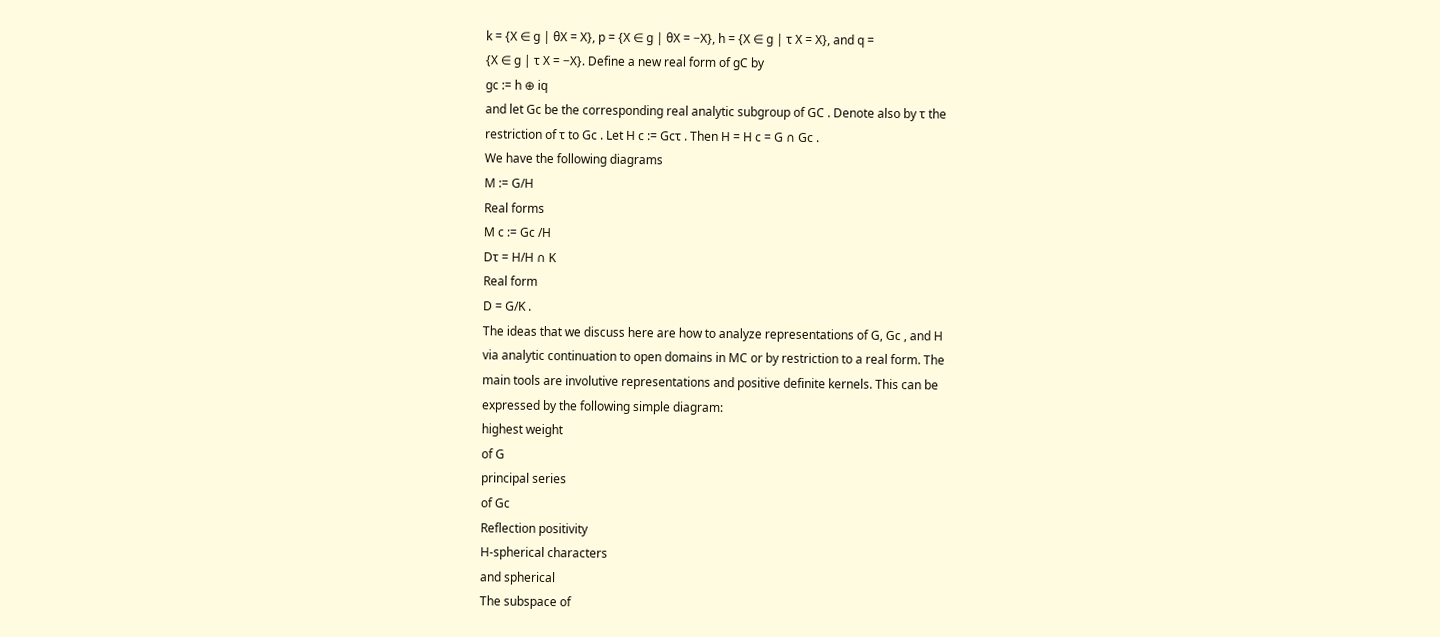k = {X ∈ g | θX = X}, p = {X ∈ g | θX = −X}, h = {X ∈ g | τ X = X}, and q =
{X ∈ g | τ X = −X}. Define a new real form of gC by
gc := h ⊕ iq
and let Gc be the corresponding real analytic subgroup of GC . Denote also by τ the
restriction of τ to Gc . Let H c := Gcτ . Then H = H c = G ∩ Gc .
We have the following diagrams
M := G/H
Real forms
M c := Gc /H
Dτ = H/H ∩ K
Real form
D = G/K .
The ideas that we discuss here are how to analyze representations of G, Gc , and H
via analytic continuation to open domains in MC or by restriction to a real form. The
main tools are involutive representations and positive definite kernels. This can be
expressed by the following simple diagram:
highest weight
of G
principal series
of Gc
Reflection positivity
H-spherical characters
and spherical
The subspace of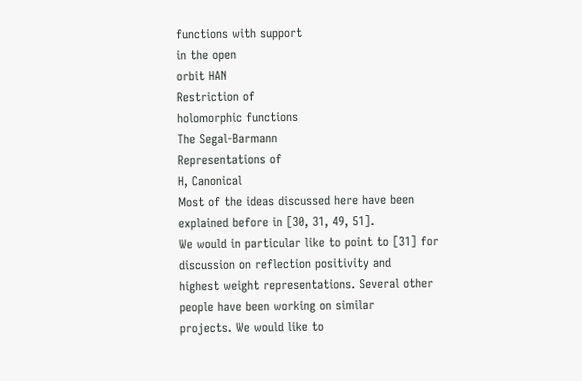functions with support
in the open
orbit HAN
Restriction of
holomorphic functions
The Segal-Barmann
Representations of
H, Canonical
Most of the ideas discussed here have been explained before in [30, 31, 49, 51].
We would in particular like to point to [31] for discussion on reflection positivity and
highest weight representations. Several other people have been working on similar
projects. We would like to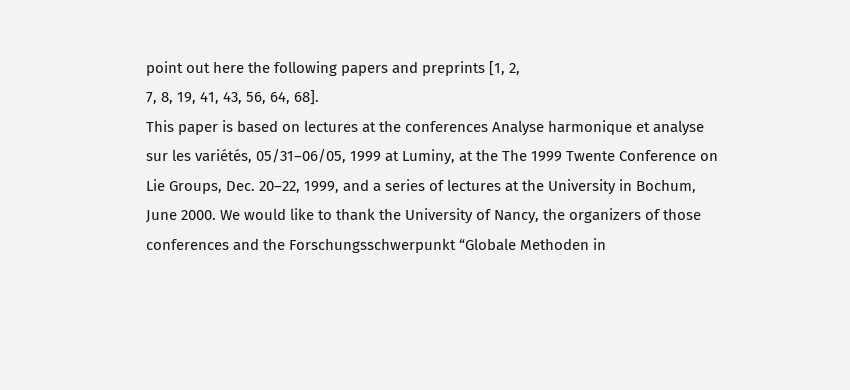point out here the following papers and preprints [1, 2,
7, 8, 19, 41, 43, 56, 64, 68].
This paper is based on lectures at the conferences Analyse harmonique et analyse
sur les variétés, 05/31–06/05, 1999 at Luminy, at the The 1999 Twente Conference on
Lie Groups, Dec. 20–22, 1999, and a series of lectures at the University in Bochum,
June 2000. We would like to thank the University of Nancy, the organizers of those
conferences and the Forschungsschwerpunkt “Globale Methoden in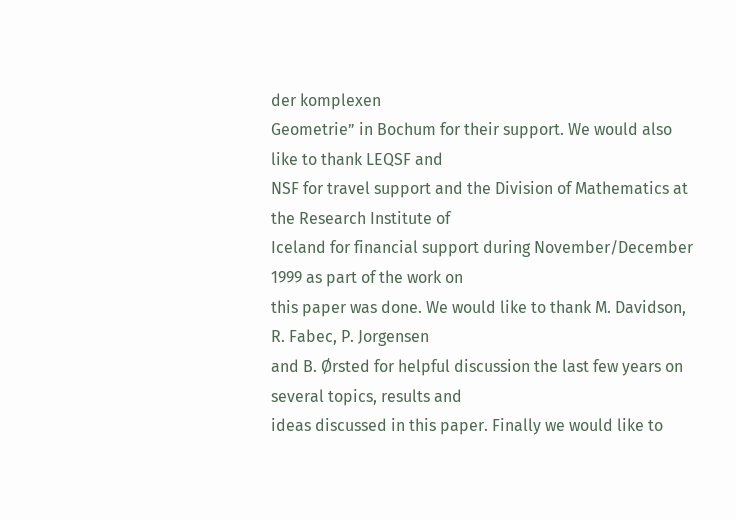der komplexen
Geometrie” in Bochum for their support. We would also like to thank LEQSF and
NSF for travel support and the Division of Mathematics at the Research Institute of
Iceland for financial support during November/December 1999 as part of the work on
this paper was done. We would like to thank M. Davidson, R. Fabec, P. Jorgensen
and B. Ørsted for helpful discussion the last few years on several topics, results and
ideas discussed in this paper. Finally we would like to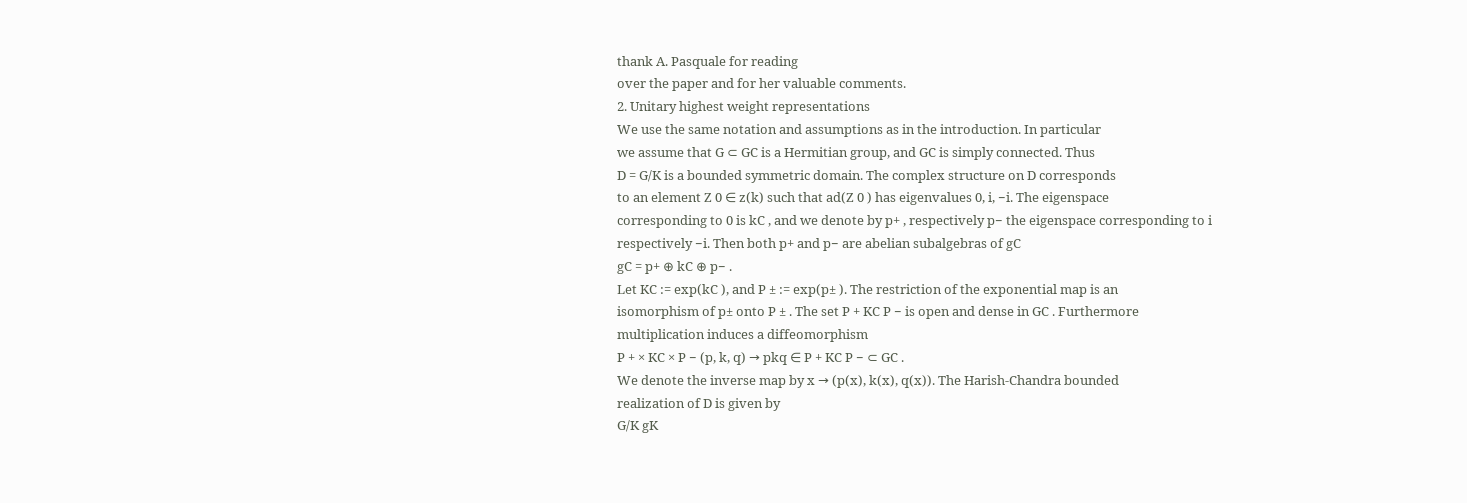thank A. Pasquale for reading
over the paper and for her valuable comments.
2. Unitary highest weight representations
We use the same notation and assumptions as in the introduction. In particular
we assume that G ⊂ GC is a Hermitian group, and GC is simply connected. Thus
D = G/K is a bounded symmetric domain. The complex structure on D corresponds
to an element Z 0 ∈ z(k) such that ad(Z 0 ) has eigenvalues 0, i, −i. The eigenspace
corresponding to 0 is kC , and we denote by p+ , respectively p− the eigenspace corresponding to i respectively −i. Then both p+ and p− are abelian subalgebras of gC
gC = p+ ⊕ kC ⊕ p− .
Let KC := exp(kC ), and P ± := exp(p± ). The restriction of the exponential map is an
isomorphism of p± onto P ± . The set P + KC P − is open and dense in GC . Furthermore
multiplication induces a diffeomorphism
P + × KC × P − (p, k, q) → pkq ∈ P + KC P − ⊂ GC .
We denote the inverse map by x → (p(x), k(x), q(x)). The Harish-Chandra bounded
realization of D is given by
G/K gK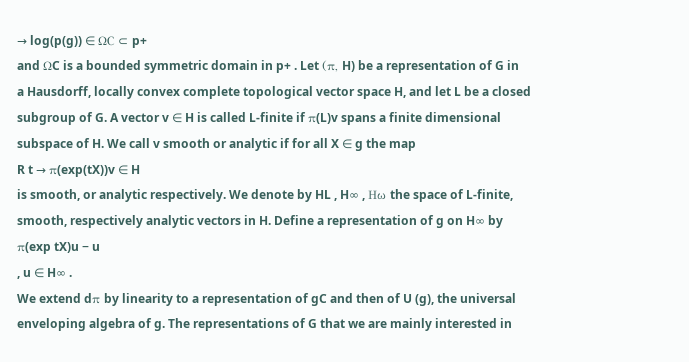→ log(p(g)) ∈ ΩC ⊂ p+
and ΩC is a bounded symmetric domain in p+ . Let (π, H) be a representation of G in
a Hausdorff, locally convex complete topological vector space H, and let L be a closed
subgroup of G. A vector v ∈ H is called L-finite if π(L)v spans a finite dimensional
subspace of H. We call v smooth or analytic if for all X ∈ g the map
R t → π(exp(tX))v ∈ H
is smooth, or analytic respectively. We denote by HL , H∞ , Hω the space of L-finite,
smooth, respectively analytic vectors in H. Define a representation of g on H∞ by
π(exp tX)u − u
, u ∈ H∞ .
We extend dπ by linearity to a representation of gC and then of U (g), the universal
enveloping algebra of g. The representations of G that we are mainly interested in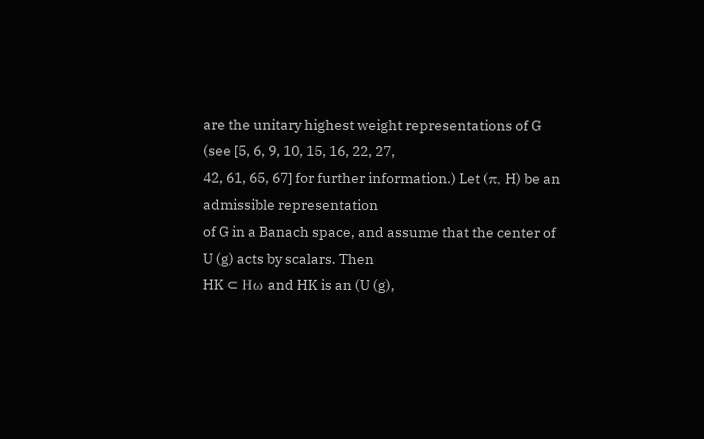are the unitary highest weight representations of G (see [5, 6, 9, 10, 15, 16, 22, 27,
42, 61, 65, 67] for further information.) Let (π, H) be an admissible representation
of G in a Banach space, and assume that the center of U (g) acts by scalars. Then
HK ⊂ Hω and HK is an (U (g),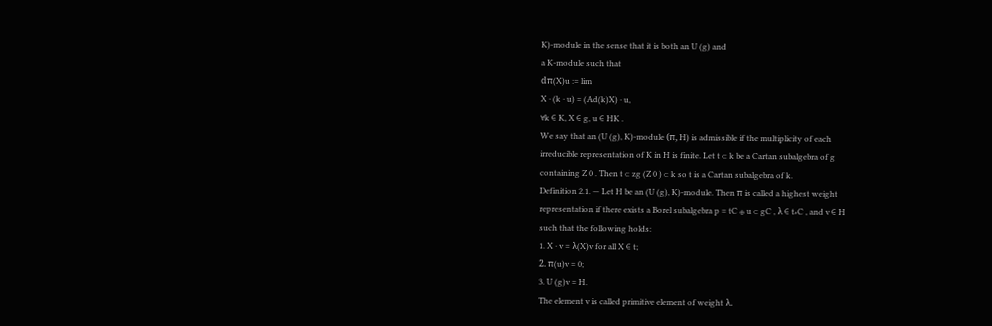K)-module in the sense that it is both an U (g) and
a K-module such that
dπ(X)u := lim
X · (k · u) = (Ad(k)X) · u,
∀k ∈ K, X ∈ g, u ∈ HK .
We say that an (U (g), K)-module (π, H) is admissible if the multiplicity of each
irreducible representation of K in H is finite. Let t ⊂ k be a Cartan subalgebra of g
containing Z 0 . Then t ⊂ zg (Z 0 ) ⊂ k so t is a Cartan subalgebra of k.
Definition 2.1. — Let H be an (U (g), K)-module. Then π is called a highest weight
representation if there exists a Borel subalgebra p = tC ⊕ u ⊂ gC , λ ∈ t∗C , and v ∈ H
such that the following holds:
1. X · v = λ(X)v for all X ∈ t;
2. π(u)v = 0;
3. U (g)v = H.
The element v is called primitive element of weight λ.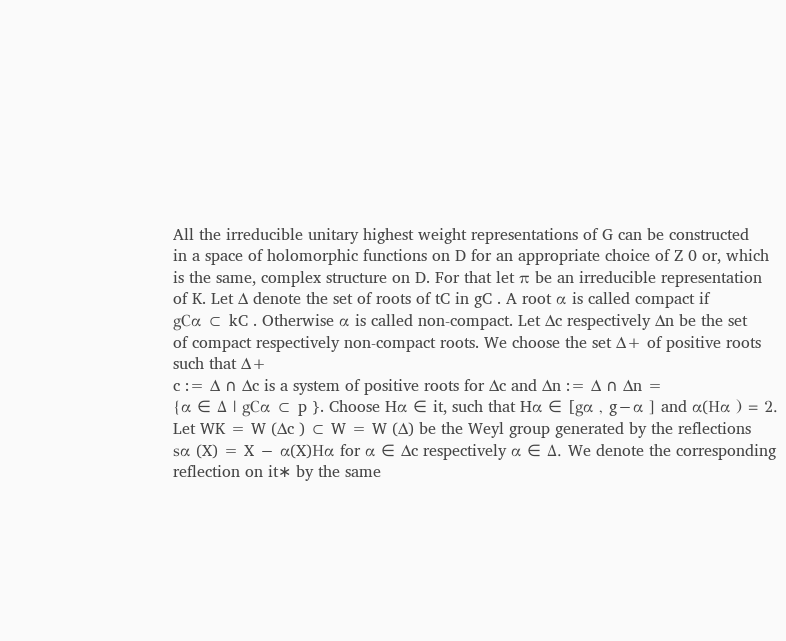All the irreducible unitary highest weight representations of G can be constructed
in a space of holomorphic functions on D for an appropriate choice of Z 0 or, which
is the same, complex structure on D. For that let π be an irreducible representation
of K. Let ∆ denote the set of roots of tC in gC . A root α is called compact if
gCα ⊂ kC . Otherwise α is called non-compact. Let ∆c respectively ∆n be the set
of compact respectively non-compact roots. We choose the set ∆+ of positive roots
such that ∆+
c := ∆ ∩ ∆c is a system of positive roots for ∆c and ∆n := ∆ ∩ ∆n =
{α ∈ ∆ | gCα ⊂ p }. Choose Hα ∈ it, such that Hα ∈ [gα , g−α ] and α(Hα ) = 2.
Let WK = W (∆c ) ⊂ W = W (∆) be the Weyl group generated by the reflections
sα (X) = X − α(X)Hα for α ∈ ∆c respectively α ∈ ∆. We denote the corresponding
reflection on it∗ by the same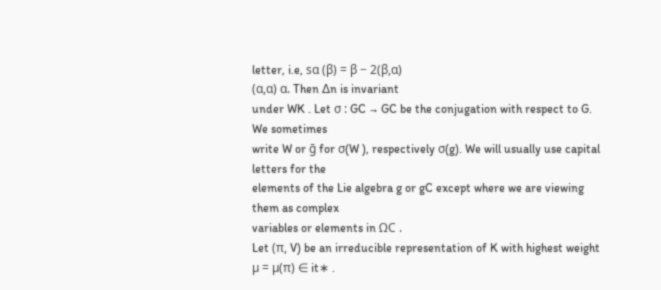letter, i.e, sα (β) = β − 2(β,α)
(α,α) α. Then ∆n is invariant
under WK . Let σ : GC → GC be the conjugation with respect to G. We sometimes
write W or ḡ for σ(W ), respectively σ(g). We will usually use capital letters for the
elements of the Lie algebra g or gC except where we are viewing them as complex
variables or elements in ΩC .
Let (π, V) be an irreducible representation of K with highest weight µ = µ(π) ∈ it∗ .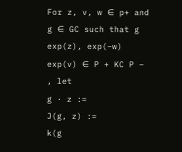For z, v, w ∈ p+ and g ∈ GC such that g exp(z), exp(−w) exp(v) ∈ P + KC P − , let
g · z :=
J(g, z) :=
k(g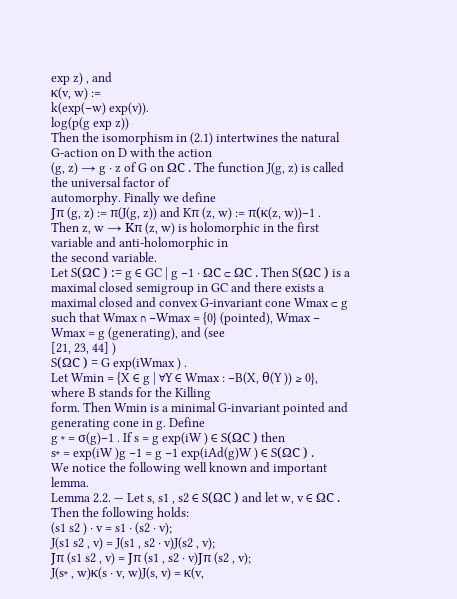exp z) , and
κ(v, w) :=
k(exp(−w) exp(v)).
log(p(g exp z))
Then the isomorphism in (2.1) intertwines the natural G-action on D with the action
(g, z) → g · z of G on ΩC . The function J(g, z) is called the universal factor of
automorphy. Finally we define
Jπ (g, z) := π(J(g, z)) and Kπ (z, w) := π(κ(z, w))−1 .
Then z, w → Kπ (z, w) is holomorphic in the first variable and anti-holomorphic in
the second variable.
Let S(ΩC ) := g ∈ GC | g −1 · ΩC ⊂ ΩC . Then S(ΩC ) is a maximal closed semigroup in GC and there exists a maximal closed and convex G-invariant cone Wmax ⊂ g
such that Wmax ∩ −Wmax = {0} (pointed), Wmax − Wmax = g (generating), and (see
[21, 23, 44] )
S(ΩC ) = G exp(iWmax ) .
Let Wmin = {X ∈ g | ∀Y ∈ Wmax : −B(X, θ(Y )) ≥ 0}, where B stands for the Killing
form. Then Wmin is a minimal G-invariant pointed and generating cone in g. Define
g ∗ = σ(g)−1 . If s = g exp(iW ) ∈ S(ΩC ) then
s∗ = exp(iW )g −1 = g −1 exp(iAd(g)W ) ∈ S(ΩC ) .
We notice the following well known and important lemma.
Lemma 2.2. — Let s, s1 , s2 ∈ S(ΩC ) and let w, v ∈ ΩC . Then the following holds:
(s1 s2 ) · v = s1 · (s2 · v);
J(s1 s2 , v) = J(s1 , s2 · v)J(s2 , v);
Jπ (s1 s2 , v) = Jπ (s1 , s2 · v)Jπ (s2 , v);
J(s∗ , w)κ(s · v, w)J(s, v) = κ(v,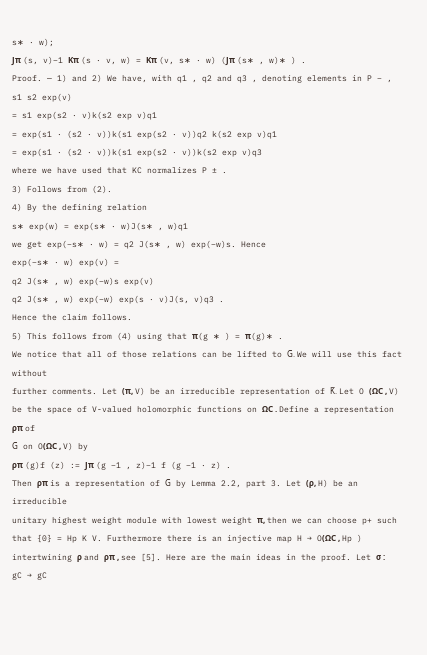s∗ · w);
Jπ (s, v)−1 Kπ (s · v, w) = Kπ (v, s∗ · w) (Jπ (s∗ , w)∗ ) .
Proof. — 1) and 2) We have, with q1 , q2 and q3 , denoting elements in P − ,
s1 s2 exp(v)
= s1 exp(s2 · v)k(s2 exp v)q1
= exp(s1 · (s2 · v))k(s1 exp(s2 · v))q2 k(s2 exp v)q1
= exp(s1 · (s2 · v))k(s1 exp(s2 · v))k(s2 exp v)q3
where we have used that KC normalizes P ± .
3) Follows from (2).
4) By the defining relation
s∗ exp(w) = exp(s∗ · w)J(s∗ , w)q1
we get exp(−s∗ · w) = q2 J(s∗ , w) exp(−w)s. Hence
exp(−s∗ · w) exp(v) =
q2 J(s∗ , w) exp(−w)s exp(v)
q2 J(s∗ , w) exp(−w) exp(s · v)J(s, v)q3 .
Hence the claim follows.
5) This follows from (4) using that π(g ∗ ) = π(g)∗ .
We notice that all of those relations can be lifted to G̃. We will use this fact without
further comments. Let (π, V) be an irreducible representation of K̃. Let O (ΩC , V)
be the space of V-valued holomorphic functions on ΩC . Define a representation ρπ of
G̃ on O(ΩC , V) by
ρπ (g)f (z) := Jπ (g −1 , z)−1 f (g −1 · z) .
Then ρπ is a representation of G̃ by Lemma 2.2, part 3. Let (ρ, H) be an irreducible
unitary highest weight module with lowest weight π, then we can choose p+ such
that {0} = Hp K V. Furthermore there is an injective map H → O(ΩC , Hp )
intertwining ρ and ρπ , see [5]. Here are the main ideas in the proof. Let σ : gC → gC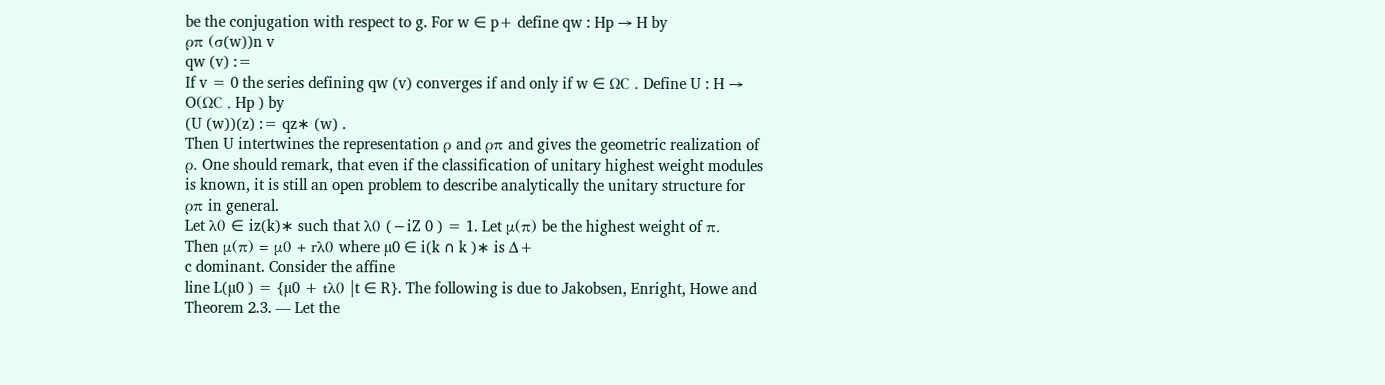be the conjugation with respect to g. For w ∈ p+ define qw : Hp → H by
ρπ (σ(w))n v
qw (v) :=
If v = 0 the series defining qw (v) converges if and only if w ∈ ΩC . Define U : H →
O(ΩC , Hp ) by
(U (w))(z) := qz∗ (w) .
Then U intertwines the representation ρ and ρπ and gives the geometric realization of
ρ. One should remark, that even if the classification of unitary highest weight modules
is known, it is still an open problem to describe analytically the unitary structure for
ρπ in general.
Let λ0 ∈ iz(k)∗ such that λ0 (−iZ 0 ) = 1. Let µ(π) be the highest weight of π.
Then µ(π) = µ0 + rλ0 where µ0 ∈ i(k ∩ k )∗ is ∆+
c dominant. Consider the affine
line L(µ0 ) = {µ0 + tλ0 |t ∈ R}. The following is due to Jakobsen, Enright, Howe and
Theorem 2.3. — Let the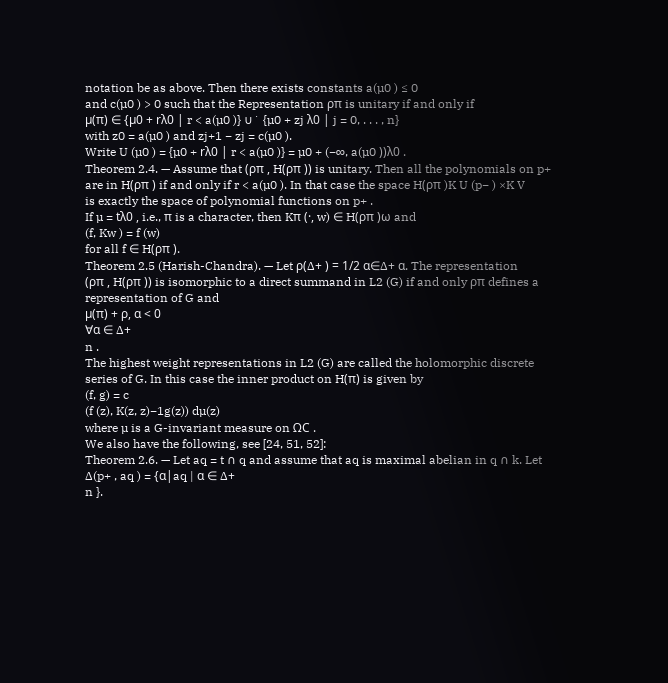notation be as above. Then there exists constants a(µ0 ) ≤ 0
and c(µ0 ) > 0 such that the Representation ρπ is unitary if and only if
µ(π) ∈ {µ0 + rλ0 | r < a(µ0 )} ∪˙ {µ0 + zj λ0 | j = 0, . . . , n}
with z0 = a(µ0 ) and zj+1 − zj = c(µ0 ).
Write U (µ0 ) = {µ0 + rλ0 | r < a(µ0 )} = µ0 + (−∞, a(µ0 ))λ0 .
Theorem 2.4. — Assume that (ρπ , H(ρπ )) is unitary. Then all the polynomials on p+
are in H(ρπ ) if and only if r < a(µ0 ). In that case the space H(ρπ )K U (p− ) ×K V
is exactly the space of polynomial functions on p+ .
If µ = tλ0 , i.e., π is a character, then Kπ (·, w) ∈ H(ρπ )ω and
(f, Kw ) = f (w)
for all f ∈ H(ρπ ).
Theorem 2.5 (Harish-Chandra). — Let ρ(∆+ ) = 1/2 α∈∆+ α. The representation
(ρπ , H(ρπ )) is isomorphic to a direct summand in L2 (G) if and only ρπ defines a
representation of G and
µ(π) + ρ, α < 0
∀α ∈ ∆+
n .
The highest weight representations in L2 (G) are called the holomorphic discrete
series of G. In this case the inner product on H(π) is given by
(f, g) = c
(f (z), K(z, z)−1g(z)) dµ(z)
where µ is a G-invariant measure on ΩC .
We also have the following, see [24, 51, 52]:
Theorem 2.6. — Let aq = t ∩ q and assume that aq is maximal abelian in q ∩ k. Let
∆(p+ , aq ) = {α|aq | α ∈ ∆+
n }.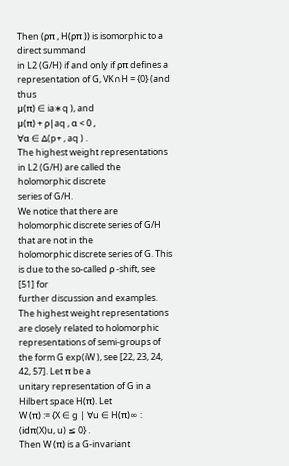Then (ρπ , H(ρπ )) is isomorphic to a direct summand
in L2 (G/H) if and only if ρπ defines a representation of G, VK∩H = {0} (and thus
µ(π) ∈ ia∗q ), and
µ(π) + ρ|aq , α < 0 ,
∀α ∈ ∆(p+ , aq ) .
The highest weight representations in L2 (G/H) are called the holomorphic discrete
series of G/H.
We notice that there are holomorphic discrete series of G/H that are not in the
holomorphic discrete series of G. This is due to the so-called ρ -shift, see [51] for
further discussion and examples.
The highest weight representations are closely related to holomorphic representations of semi-groups of the form G exp(iW ), see [22, 23, 24, 42, 57]. Let π be a
unitary representation of G in a Hilbert space H(π). Let
W (π) := {X ∈ g | ∀u ∈ H(π)∞ : (idπ(X)u, u) ≤ 0} .
Then W (π) is a G-invariant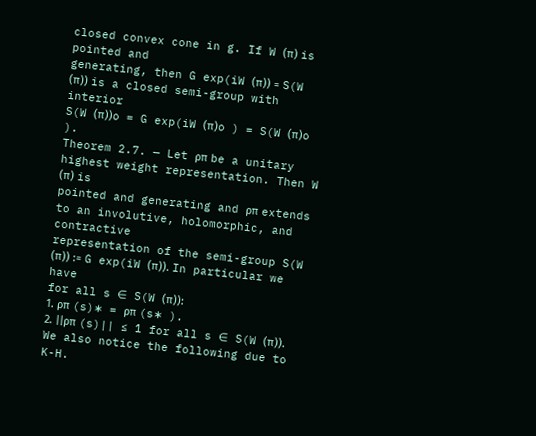closed convex cone in g. If W (π) is pointed and
generating, then G exp(iW (π)) = S(W (π)) is a closed semi-group with interior
S(W (π))o = G exp(iW (π)o ) = S(W (π)o ).
Theorem 2.7. — Let ρπ be a unitary highest weight representation. Then W (π) is
pointed and generating and ρπ extends to an involutive, holomorphic, and contractive
representation of the semi-group S(W (π)) := G exp(iW (π)). In particular we have
for all s ∈ S(W (π)):
1. ρπ (s)∗ = ρπ (s∗ ).
2. ||ρπ (s)|| ≤ 1 for all s ∈ S(W (π)).
We also notice the following due to K-H.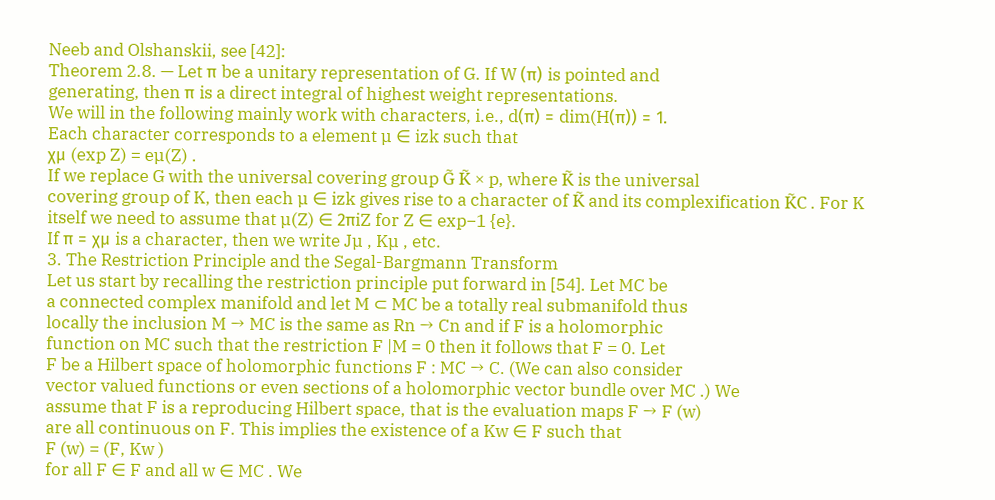Neeb and Olshanskii, see [42]:
Theorem 2.8. — Let π be a unitary representation of G. If W (π) is pointed and
generating, then π is a direct integral of highest weight representations.
We will in the following mainly work with characters, i.e., d(π) = dim(H(π)) = 1.
Each character corresponds to a element µ ∈ izk such that
χµ (exp Z) = eµ(Z) .
If we replace G with the universal covering group G̃ K̃ × p, where K̃ is the universal
covering group of K, then each µ ∈ izk gives rise to a character of K̃ and its complexification K̃C . For K itself we need to assume that µ(Z) ∈ 2πiZ for Z ∈ exp−1 {e}.
If π = χµ is a character, then we write Jµ , Kµ , etc.
3. The Restriction Principle and the Segal-Bargmann Transform
Let us start by recalling the restriction principle put forward in [54]. Let MC be
a connected complex manifold and let M ⊂ MC be a totally real submanifold thus
locally the inclusion M → MC is the same as Rn → Cn and if F is a holomorphic
function on MC such that the restriction F |M = 0 then it follows that F = 0. Let
F be a Hilbert space of holomorphic functions F : MC → C. (We can also consider
vector valued functions or even sections of a holomorphic vector bundle over MC .) We
assume that F is a reproducing Hilbert space, that is the evaluation maps F → F (w)
are all continuous on F. This implies the existence of a Kw ∈ F such that
F (w) = (F, Kw )
for all F ∈ F and all w ∈ MC . We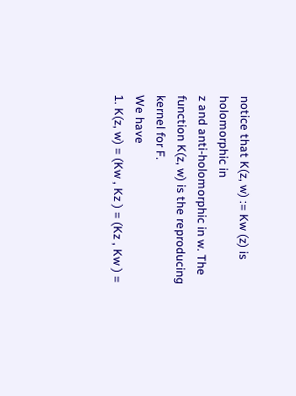notice that K(z, w) := Kw (z) is holomorphic in
z and anti-holomorphic in w. The function K(z, w) is the reproducing kernel for F.
We have
1. K(z, w) = (Kw , Kz ) = (Kz , Kw ) =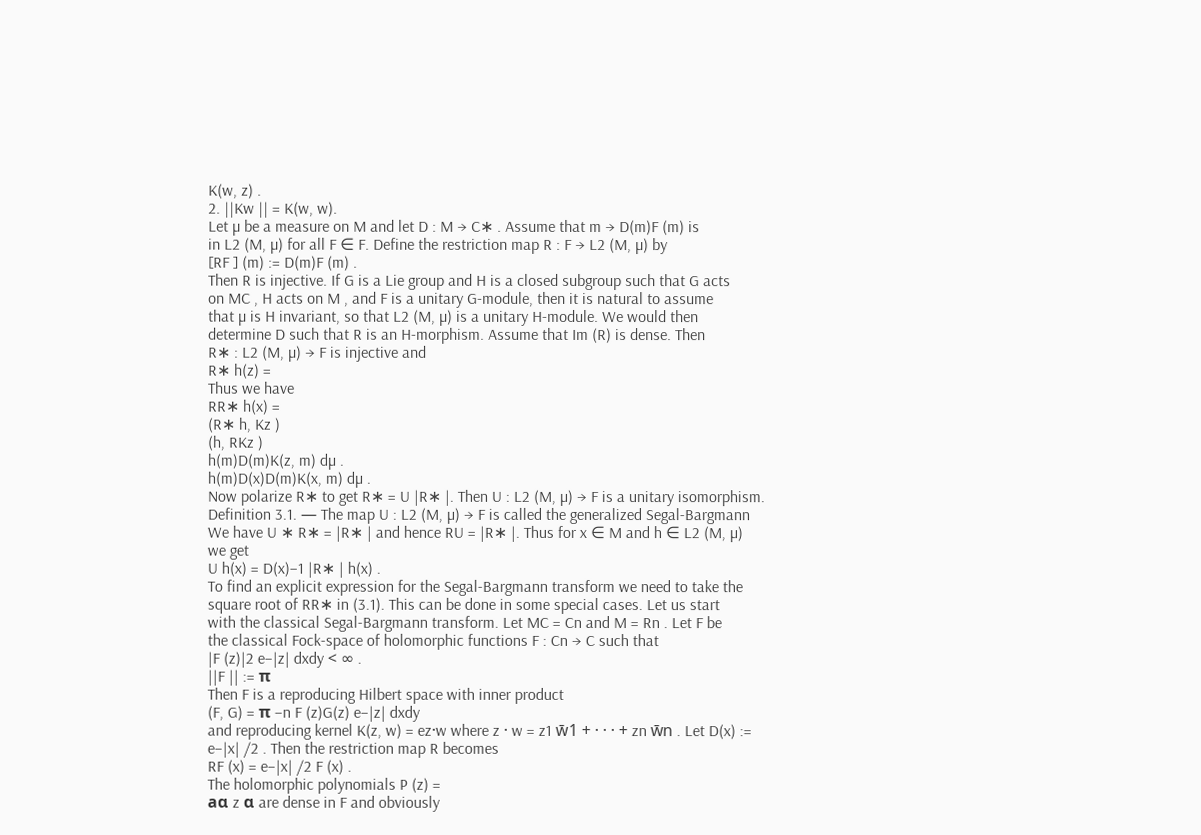K(w, z) .
2. ||Kw || = K(w, w).
Let µ be a measure on M and let D : M → C∗ . Assume that m → D(m)F (m) is
in L2 (M, µ) for all F ∈ F. Define the restriction map R : F → L2 (M, µ) by
[RF ] (m) := D(m)F (m) .
Then R is injective. If G is a Lie group and H is a closed subgroup such that G acts
on MC , H acts on M , and F is a unitary G-module, then it is natural to assume
that µ is H invariant, so that L2 (M, µ) is a unitary H-module. We would then
determine D such that R is an H-morphism. Assume that Im (R) is dense. Then
R∗ : L2 (M, µ) → F is injective and
R∗ h(z) =
Thus we have
RR∗ h(x) =
(R∗ h, Kz )
(h, RKz )
h(m)D(m)K(z, m) dµ .
h(m)D(x)D(m)K(x, m) dµ .
Now polarize R∗ to get R∗ = U |R∗ |. Then U : L2 (M, µ) → F is a unitary isomorphism.
Definition 3.1. — The map U : L2 (M, µ) → F is called the generalized Segal-Bargmann
We have U ∗ R∗ = |R∗ | and hence RU = |R∗ |. Thus for x ∈ M and h ∈ L2 (M, µ)
we get
U h(x) = D(x)−1 |R∗ | h(x) .
To find an explicit expression for the Segal-Bargmann transform we need to take the
square root of RR∗ in (3.1). This can be done in some special cases. Let us start
with the classical Segal-Bargmann transform. Let MC = Cn and M = Rn . Let F be
the classical Fock-space of holomorphic functions F : Cn → C such that
|F (z)|2 e−|z| dxdy < ∞ .
||F || := π
Then F is a reproducing Hilbert space with inner product
(F, G) = π −n F (z)G(z) e−|z| dxdy
and reproducing kernel K(z, w) = ez·w where z · w = z1 w̄1 + · · · + zn w̄n . Let D(x) :=
e−|x| /2 . Then the restriction map R becomes
RF (x) = e−|x| /2 F (x) .
The holomorphic polynomials P (z) =
aα z α are dense in F and obviously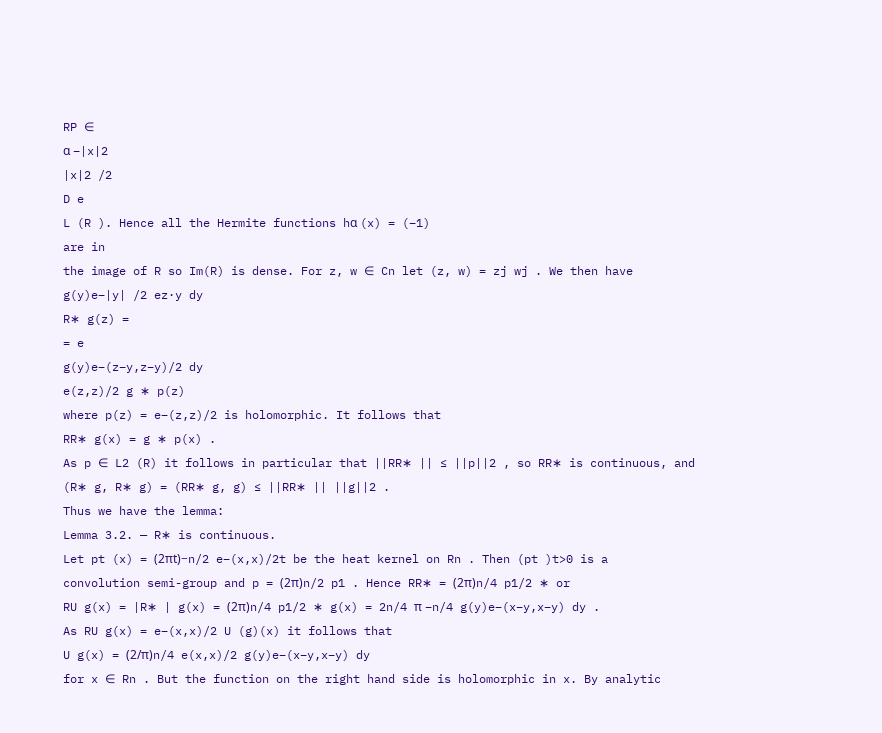RP ∈
α −|x|2
|x|2 /2
D e
L (R ). Hence all the Hermite functions hα (x) = (−1)
are in
the image of R so Im(R) is dense. For z, w ∈ Cn let (z, w) = zj wj . We then have
g(y)e−|y| /2 ez·y dy
R∗ g(z) =
= e
g(y)e−(z−y,z−y)/2 dy
e(z,z)/2 g ∗ p(z)
where p(z) = e−(z,z)/2 is holomorphic. It follows that
RR∗ g(x) = g ∗ p(x) .
As p ∈ L2 (R) it follows in particular that ||RR∗ || ≤ ||p||2 , so RR∗ is continuous, and
(R∗ g, R∗ g) = (RR∗ g, g) ≤ ||RR∗ || ||g||2 .
Thus we have the lemma:
Lemma 3.2. — R∗ is continuous.
Let pt (x) = (2πt)−n/2 e−(x,x)/2t be the heat kernel on Rn . Then (pt )t>0 is a
convolution semi-group and p = (2π)n/2 p1 . Hence RR∗ = (2π)n/4 p1/2 ∗ or
RU g(x) = |R∗ | g(x) = (2π)n/4 p1/2 ∗ g(x) = 2n/4 π −n/4 g(y)e−(x−y,x−y) dy .
As RU g(x) = e−(x,x)/2 U (g)(x) it follows that
U g(x) = (2/π)n/4 e(x,x)/2 g(y)e−(x−y,x−y) dy
for x ∈ Rn . But the function on the right hand side is holomorphic in x. By analytic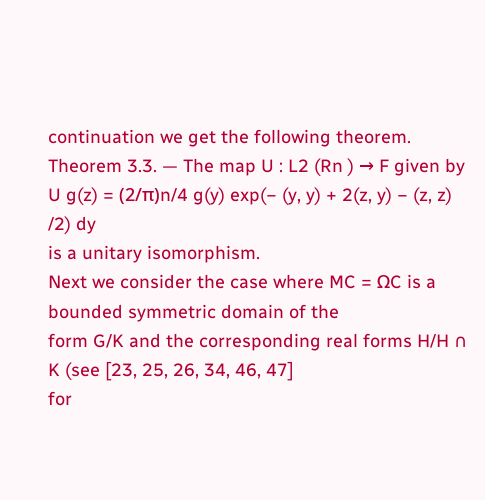continuation we get the following theorem.
Theorem 3.3. — The map U : L2 (Rn ) → F given by
U g(z) = (2/π)n/4 g(y) exp(− (y, y) + 2(z, y) − (z, z) /2) dy
is a unitary isomorphism.
Next we consider the case where MC = ΩC is a bounded symmetric domain of the
form G/K and the corresponding real forms H/H ∩ K (see [23, 25, 26, 34, 46, 47]
for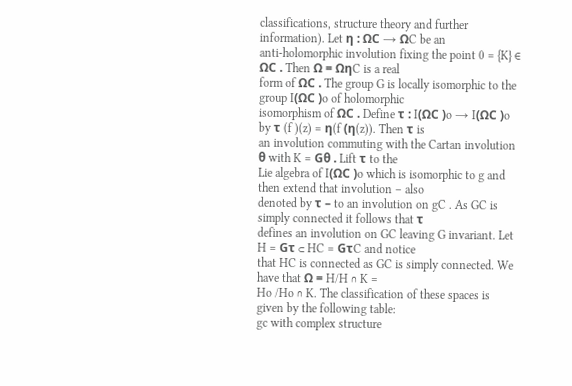classifications, structure theory and further information). Let η : ΩC → ΩC be an
anti-holomorphic involution fixing the point 0 = {K} ∈ ΩC . Then Ω = ΩηC is a real
form of ΩC . The group G is locally isomorphic to the group I(ΩC )o of holomorphic
isomorphism of ΩC . Define τ : I(ΩC )o → I(ΩC )o by τ (f )(z) = η(f (η(z)). Then τ is
an involution commuting with the Cartan involution θ with K = Gθ . Lift τ to the
Lie algebra of I(ΩC )o which is isomorphic to g and then extend that involution – also
denoted by τ – to an involution on gC . As GC is simply connected it follows that τ
defines an involution on GC leaving G invariant. Let H = Gτ ⊂ HC = GτC and notice
that HC is connected as GC is simply connected. We have that Ω = H/H ∩ K =
Ho /Ho ∩ K. The classification of these spaces is given by the following table:
gc with complex structure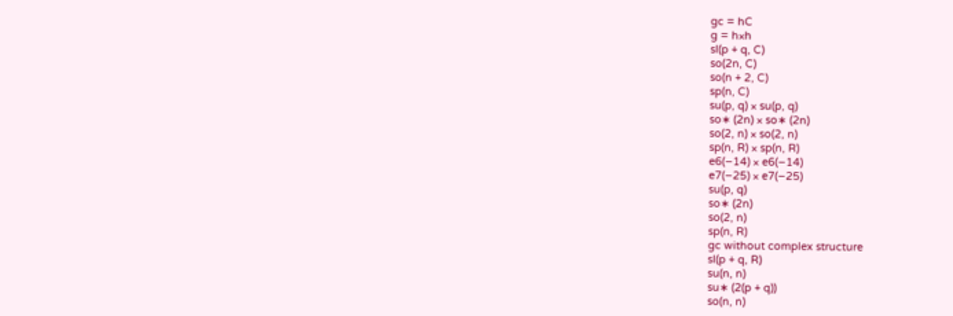gc = hC
g = h×h
sl(p + q, C)
so(2n, C)
so(n + 2, C)
sp(n, C)
su(p, q) × su(p, q)
so∗ (2n) × so∗ (2n)
so(2, n) × so(2, n)
sp(n, R) × sp(n, R)
e6(−14) × e6(−14)
e7(−25) × e7(−25)
su(p, q)
so∗ (2n)
so(2, n)
sp(n, R)
gc without complex structure
sl(p + q, R)
su(n, n)
su∗ (2(p + q))
so(n, n)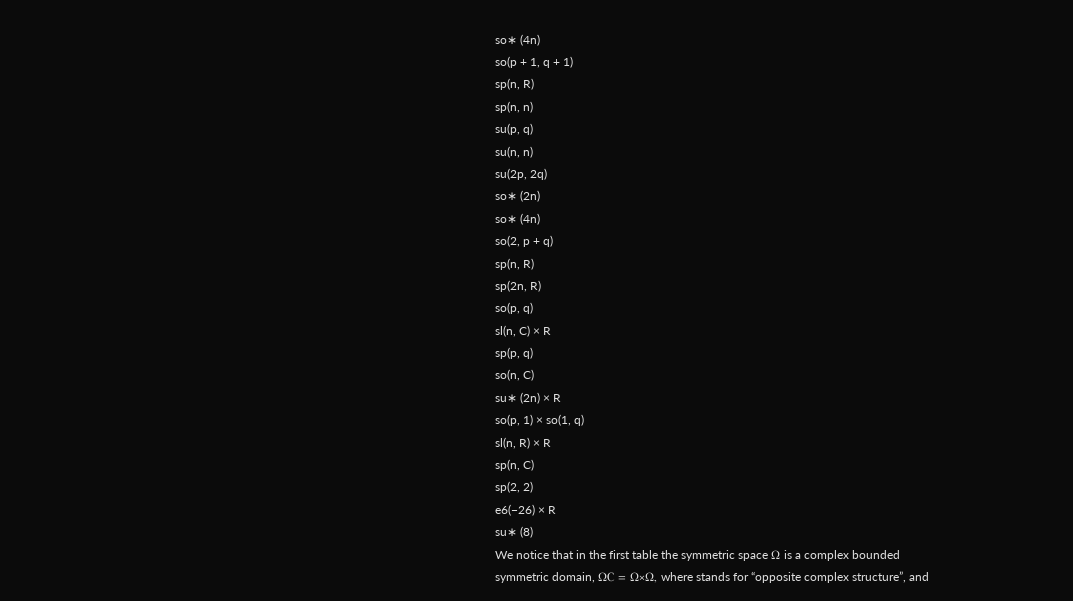so∗ (4n)
so(p + 1, q + 1)
sp(n, R)
sp(n, n)
su(p, q)
su(n, n)
su(2p, 2q)
so∗ (2n)
so∗ (4n)
so(2, p + q)
sp(n, R)
sp(2n, R)
so(p, q)
sl(n, C) × R
sp(p, q)
so(n, C)
su∗ (2n) × R
so(p, 1) × so(1, q)
sl(n, R) × R
sp(n, C)
sp(2, 2)
e6(−26) × R
su∗ (8)
We notice that in the first table the symmetric space Ω is a complex bounded
symmetric domain, ΩC = Ω×Ω, where stands for “opposite complex structure”, and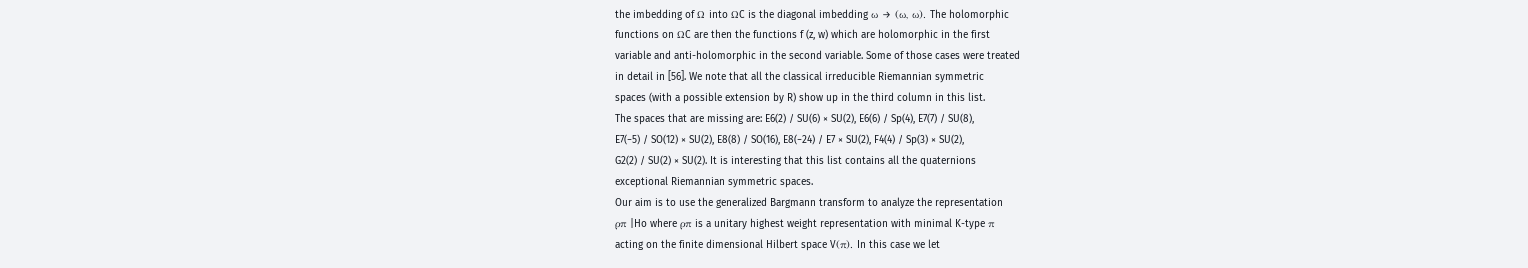the imbedding of Ω into ΩC is the diagonal imbedding ω → (ω, ω). The holomorphic
functions on ΩC are then the functions f (z, w) which are holomorphic in the first
variable and anti-holomorphic in the second variable. Some of those cases were treated
in detail in [56]. We note that all the classical irreducible Riemannian symmetric
spaces (with a possible extension by R) show up in the third column in this list.
The spaces that are missing are: E6(2) / SU(6) × SU(2), E6(6) / Sp(4), E7(7) / SU(8),
E7(−5) / SO(12) × SU(2), E8(8) / SO(16), E8(−24) / E7 × SU(2), F4(4) / Sp(3) × SU(2),
G2(2) / SU(2) × SU(2). It is interesting that this list contains all the quaternions
exceptional Riemannian symmetric spaces.
Our aim is to use the generalized Bargmann transform to analyze the representation
ρπ |Ho where ρπ is a unitary highest weight representation with minimal K-type π
acting on the finite dimensional Hilbert space V(π). In this case we let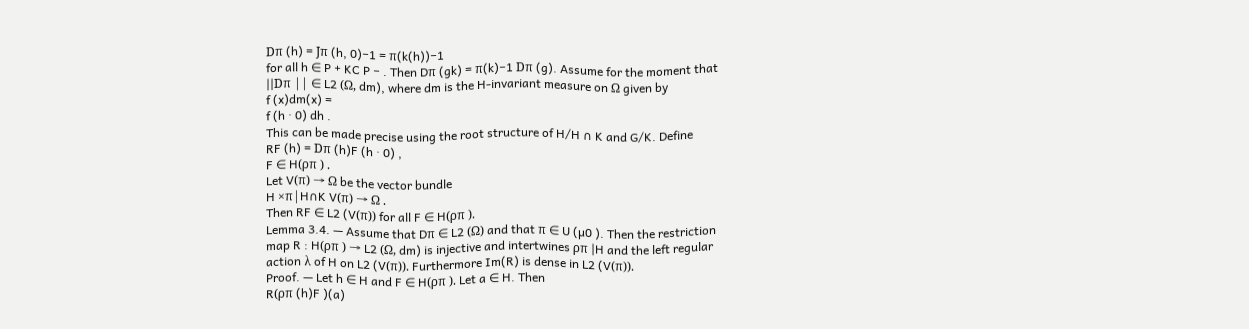Dπ (h) = Jπ (h, 0)−1 = π(k(h))−1
for all h ∈ P + KC P − . Then Dπ (gk) = π(k)−1 Dπ (g). Assume for the moment that
||Dπ || ∈ L2 (Ω, dm), where dm is the H-invariant measure on Ω given by
f (x)dm(x) =
f (h · 0) dh .
This can be made precise using the root structure of H/H ∩ K and G/K. Define
RF (h) = Dπ (h)F (h · 0) ,
F ∈ H(ρπ ) .
Let V(π) → Ω be the vector bundle
H ×π|H∩K V(π) → Ω .
Then RF ∈ L2 (V(π)) for all F ∈ H(ρπ ).
Lemma 3.4. — Assume that Dπ ∈ L2 (Ω) and that π ∈ U (µ0 ). Then the restriction
map R : H(ρπ ) → L2 (Ω, dm) is injective and intertwines ρπ |H and the left regular
action λ of H on L2 (V(π)). Furthermore Im(R) is dense in L2 (V(π)).
Proof. — Let h ∈ H and F ∈ H(ρπ ). Let a ∈ H. Then
R(ρπ (h)F )(a)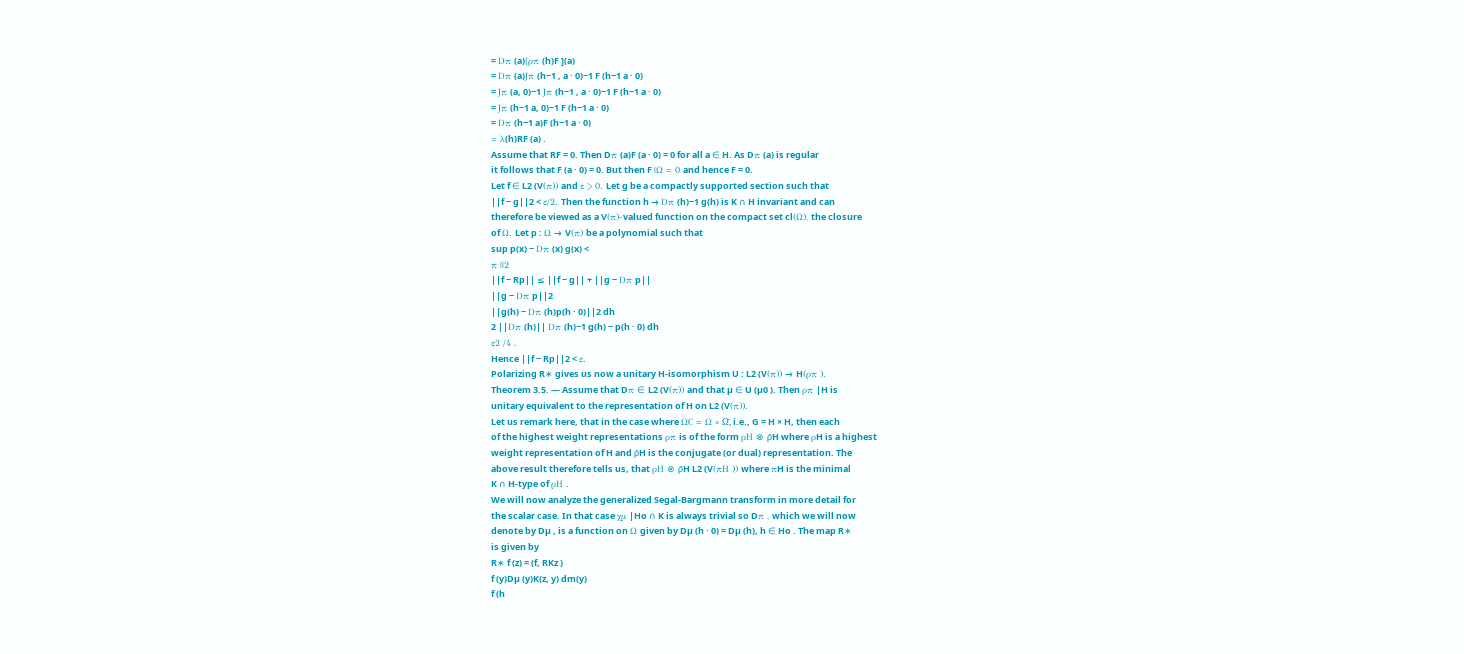= Dπ (a)[ρπ (h)F ](a)
= Dπ (a)Jπ (h−1 , a · 0)−1 F (h−1 a · 0)
= Jπ (a, 0)−1 Jπ (h−1 , a · 0)−1 F (h−1 a · 0)
= Jπ (h−1 a, 0)−1 F (h−1 a · 0)
= Dπ (h−1 a)F (h−1 a · 0)
= λ(h)RF (a) .
Assume that RF = 0. Then Dπ (a)F (a · 0) = 0 for all a ∈ H. As Dπ (a) is regular
it follows that F (a · 0) = 0. But then F |Ω = 0 and hence F = 0.
Let f ∈ L2 (V(π)) and ε > 0. Let g be a compactly supported section such that
||f − g||2 < ε/2. Then the function h → Dπ (h)−1 g(h) is K ∩ H invariant and can
therefore be viewed as a V(π)-valued function on the compact set cl(Ω), the closure
of Ω. Let p : Ω → V(π) be a polynomial such that
sup p(x) − Dπ (x) g(x) <
π ||2
||f − Rp|| ≤ ||f − g|| + ||g − Dπ p||
||g − Dπ p||2
||g(h) − Dπ (h)p(h · 0)||2 dh
2 ||Dπ (h)|| Dπ (h)−1 g(h) − p(h · 0) dh
ε2 /4 .
Hence ||f − Rp||2 < ε.
Polarizing R∗ gives us now a unitary H-isomorphism U : L2 (V(π)) → H(ρπ ).
Theorem 3.5. — Assume that Dπ ∈ L2 (V(π)) and that µ ∈ U (µ0 ). Then ρπ |H is
unitary equivalent to the representation of H on L2 (V(π)).
Let us remark here, that in the case where ΩC = Ω × Ω̄, i.e., G = H × H, then each
of the highest weight representations ρπ is of the form ρH ⊗ ρ̄H where ρH is a highest
weight representation of H and ρ̄H is the conjugate (or dual) representation. The
above result therefore tells us, that ρH ⊗ ρ̄H L2 (V(πH )) where πH is the minimal
K ∩ H-type of ρH .
We will now analyze the generalized Segal-Bargmann transform in more detail for
the scalar case. In that case χµ |Ho ∩ K is always trivial so Dπ , which we will now
denote by Dµ , is a function on Ω given by Dµ (h · 0) = Dµ (h), h ∈ Ho . The map R∗
is given by
R∗ f (z) = (f, RKz )
f (y)Dµ (y)K(z, y) dm(y)
f (h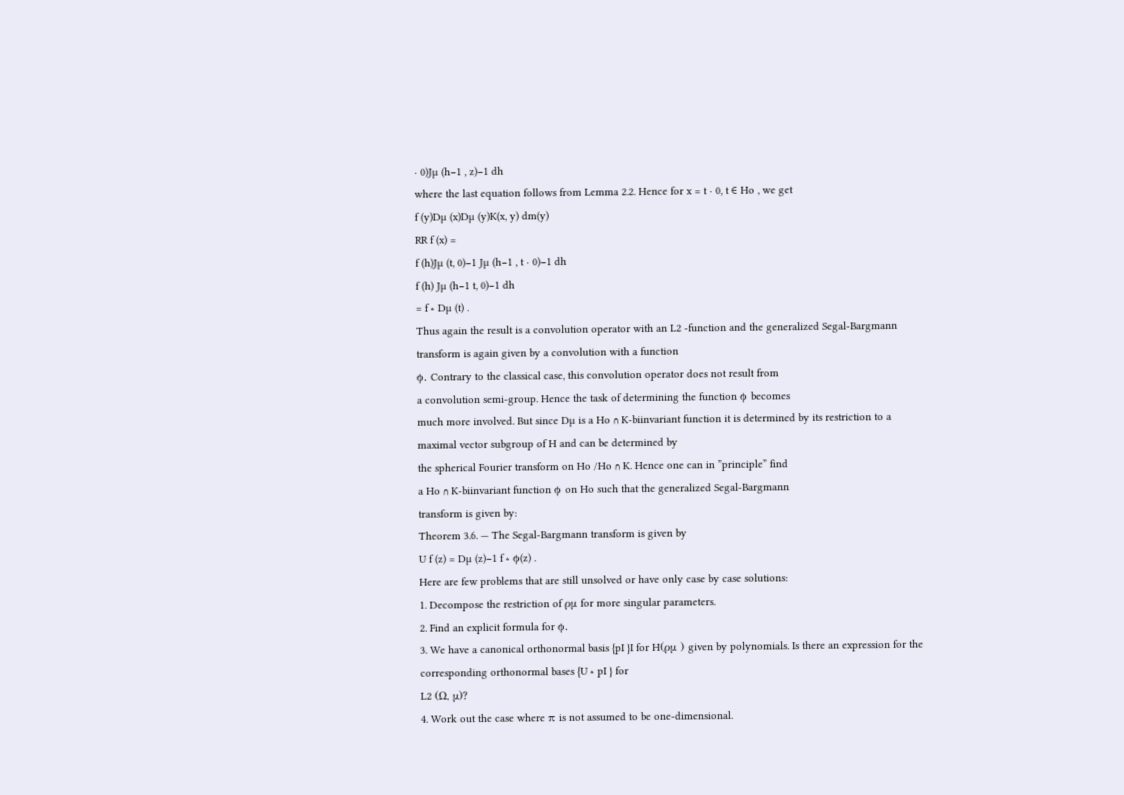· 0)Jµ (h−1 , z)−1 dh
where the last equation follows from Lemma 2.2. Hence for x = t · 0, t ∈ Ho , we get
f (y)Dµ (x)Dµ (y)K(x, y) dm(y)
RR f (x) =
f (h)Jµ (t, 0)−1 Jµ (h−1 , t · 0)−1 dh
f (h) Jµ (h−1 t, 0)−1 dh
= f ∗ Dµ (t) .
Thus again the result is a convolution operator with an L2 -function and the generalized Segal-Bargmann transform is again given by a convolution with a function
ϕ. Contrary to the classical case, this convolution operator does not result from
a convolution semi-group. Hence the task of determining the function ϕ becomes
much more involved. But since Dµ is a Ho ∩ K-biinvariant function it is determined by its restriction to a maximal vector subgroup of H and can be determined by
the spherical Fourier transform on Ho /Ho ∩ K. Hence one can in ”principle” find
a Ho ∩ K-biinvariant function ϕ on Ho such that the generalized Segal-Bargmann
transform is given by:
Theorem 3.6. — The Segal-Bargmann transform is given by
U f (z) = Dµ (z)−1 f ∗ ϕ(z) .
Here are few problems that are still unsolved or have only case by case solutions:
1. Decompose the restriction of ρµ for more singular parameters.
2. Find an explicit formula for ϕ.
3. We have a canonical orthonormal basis {pI }I for H(ρµ ) given by polynomials. Is there an expression for the corresponding orthonormal bases {U ∗ pI } for
L2 (Ω, µ)?
4. Work out the case where π is not assumed to be one-dimensional.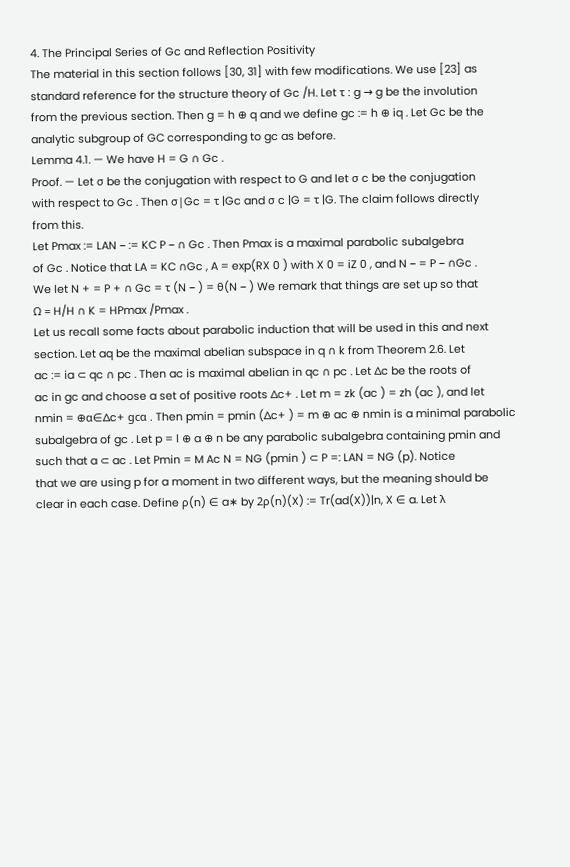4. The Principal Series of Gc and Reflection Positivity
The material in this section follows [30, 31] with few modifications. We use [23] as
standard reference for the structure theory of Gc /H. Let τ : g → g be the involution
from the previous section. Then g = h ⊕ q and we define gc := h ⊕ iq . Let Gc be the
analytic subgroup of GC corresponding to gc as before.
Lemma 4.1. — We have H = G ∩ Gc .
Proof. — Let σ be the conjugation with respect to G and let σ c be the conjugation
with respect to Gc . Then σ|Gc = τ |Gc and σ c |G = τ |G. The claim follows directly
from this.
Let Pmax := LAN − := KC P − ∩ Gc . Then Pmax is a maximal parabolic subalgebra
of Gc . Notice that LA = KC ∩Gc , A = exp(RX 0 ) with X 0 = iZ 0 , and N − = P − ∩Gc .
We let N + = P + ∩ Gc = τ (N − ) = θ(N − ) We remark that things are set up so that
Ω = H/H ∩ K = HPmax /Pmax .
Let us recall some facts about parabolic induction that will be used in this and next
section. Let aq be the maximal abelian subspace in q ∩ k from Theorem 2.6. Let
ac := ia ⊂ qc ∩ pc . Then ac is maximal abelian in qc ∩ pc . Let ∆c be the roots of
ac in gc and choose a set of positive roots ∆c+ . Let m = zk (ac ) = zh (ac ), and let
nmin = ⊕α∈∆c+ gcα . Then pmin = pmin (∆c+ ) = m ⊕ ac ⊕ nmin is a minimal parabolic
subalgebra of gc . Let p = l ⊕ a ⊕ n be any parabolic subalgebra containing pmin and
such that a ⊂ ac . Let Pmin = M Ac N = NG (pmin ) ⊂ P =: LAN = NG (p). Notice
that we are using p for a moment in two different ways, but the meaning should be
clear in each case. Define ρ(n) ∈ a∗ by 2ρ(n)(X) := Tr(ad(X))|n, X ∈ a. Let λ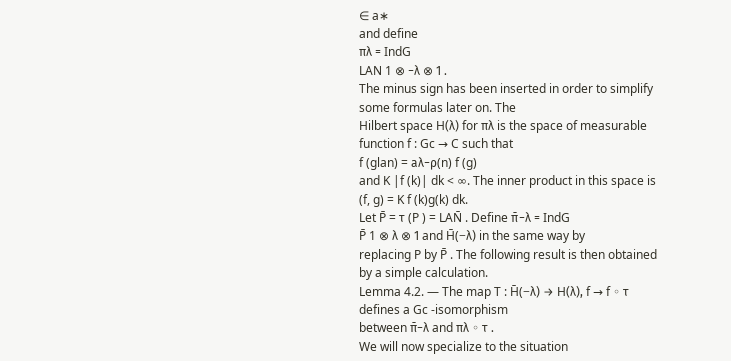∈ a∗
and define
πλ = IndG
LAN 1 ⊗ −λ ⊗ 1 .
The minus sign has been inserted in order to simplify some formulas later on. The
Hilbert space H(λ) for πλ is the space of measurable function f : Gc → C such that
f (glan) = aλ−ρ(n) f (g)
and K |f (k)| dk < ∞. The inner product in this space is (f, g) = K f (k)g(k) dk.
Let P̄ = τ (P ) = LAN̄ . Define π̄−λ = IndG
P̄ 1 ⊗ λ ⊗ 1 and H̄(−λ) in the same way by
replacing P by P̄ . The following result is then obtained by a simple calculation.
Lemma 4.2. — The map T : H̄(−λ) → H(λ), f → f ◦ τ defines a Gc -isomorphism
between π̄−λ and πλ ◦ τ .
We will now specialize to the situation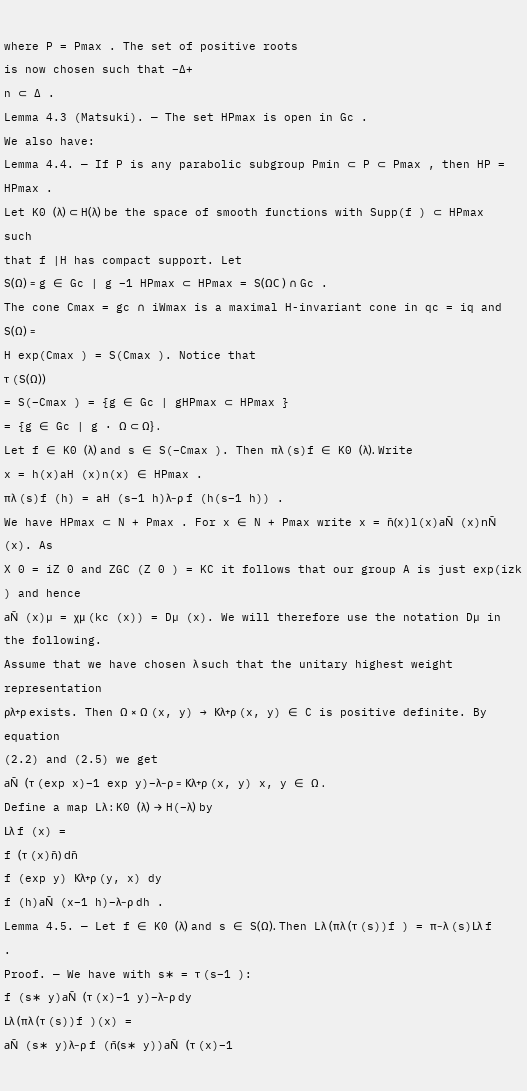where P = Pmax . The set of positive roots
is now chosen such that −∆+
n ⊂ ∆ .
Lemma 4.3 (Matsuki). — The set HPmax is open in Gc .
We also have:
Lemma 4.4. — If P is any parabolic subgroup Pmin ⊂ P ⊂ Pmax , then HP = HPmax .
Let K0 (λ) ⊂ H(λ) be the space of smooth functions with Supp(f ) ⊂ HPmax such
that f |H has compact support. Let
S(Ω) = g ∈ Gc | g −1 HPmax ⊂ HPmax = S(ΩC ) ∩ Gc .
The cone Cmax = gc ∩ iWmax is a maximal H-invariant cone in qc = iq and S(Ω) =
H exp(Cmax ) = S(Cmax ). Notice that
τ (S(Ω))
= S(−Cmax ) = {g ∈ Gc | gHPmax ⊂ HPmax }
= {g ∈ Gc | g · Ω ⊂ Ω} .
Let f ∈ K0 (λ) and s ∈ S(−Cmax ). Then πλ (s)f ∈ K0 (λ). Write
x = h(x)aH (x)n(x) ∈ HPmax .
πλ (s)f (h) = aH (s−1 h)λ−ρ f (h(s−1 h)) .
We have HPmax ⊂ N + Pmax . For x ∈ N + Pmax write x = n̄(x)l(x)aN̄ (x)nN̄ (x). As
X 0 = iZ 0 and ZGC (Z 0 ) = KC it follows that our group A is just exp(izk ) and hence
aN̄ (x)µ = χµ (kc (x)) = Dµ (x). We will therefore use the notation Dµ in the following.
Assume that we have chosen λ such that the unitary highest weight representation
ρλ+ρ exists. Then Ω × Ω (x, y) → Kλ+ρ (x, y) ∈ C is positive definite. By equation
(2.2) and (2.5) we get
aN̄ (τ (exp x)−1 exp y)−λ−ρ = Kλ+ρ (x, y) x, y ∈ Ω .
Define a map Lλ : K0 (λ) → H(−λ) by
Lλ f (x) =
f (τ (x)n̄) dn̄
f (exp y) Kλ+ρ (y, x) dy
f (h)aN̄ (x−1 h)−λ−ρ dh .
Lemma 4.5. — Let f ∈ K0 (λ) and s ∈ S(Ω). Then Lλ (πλ (τ (s))f ) = π−λ (s)Lλ f .
Proof. — We have with s∗ = τ (s−1 ):
f (s∗ y)aN̄ (τ (x)−1 y)−λ−ρ dy
Lλ (πλ (τ (s))f )(x) =
aN̄ (s∗ y)λ−ρ f (n̄(s∗ y))aN̄ (τ (x)−1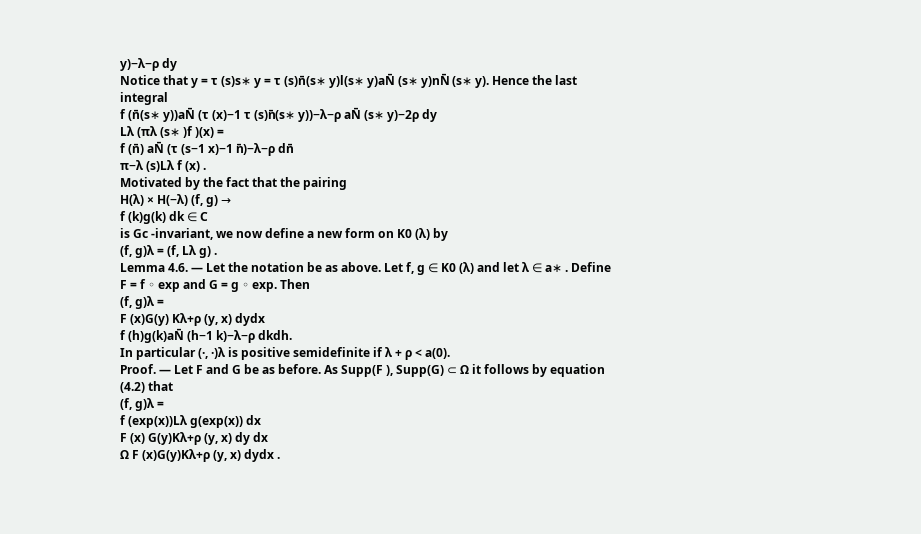y)−λ−ρ dy
Notice that y = τ (s)s∗ y = τ (s)n̄(s∗ y)l(s∗ y)aN̄ (s∗ y)nN̄ (s∗ y). Hence the last integral
f (n̄(s∗ y))aN̄ (τ (x)−1 τ (s)n̄(s∗ y))−λ−ρ aN̄ (s∗ y)−2ρ dy
Lλ (πλ (s∗ )f )(x) =
f (n̄) aN̄ (τ (s−1 x)−1 n̄)−λ−ρ dn̄
π−λ (s)Lλ f (x) .
Motivated by the fact that the pairing
H(λ) × H(−λ) (f, g) →
f (k)g(k) dk ∈ C
is Gc -invariant, we now define a new form on K0 (λ) by
(f, g)λ = (f, Lλ g) .
Lemma 4.6. — Let the notation be as above. Let f, g ∈ K0 (λ) and let λ ∈ a∗ . Define
F = f ◦ exp and G = g ◦ exp. Then
(f, g)λ =
F (x)G(y) Kλ+ρ (y, x) dydx
f (h)g(k)aN̄ (h−1 k)−λ−ρ dkdh.
In particular (·, ·)λ is positive semidefinite if λ + ρ < a(0).
Proof. — Let F and G be as before. As Supp(F ), Supp(G) ⊂ Ω it follows by equation
(4.2) that
(f, g)λ =
f (exp(x))Lλ g(exp(x)) dx
F (x) G(y)Kλ+ρ (y, x) dy dx
Ω F (x)G(y)Kλ+ρ (y, x) dydx .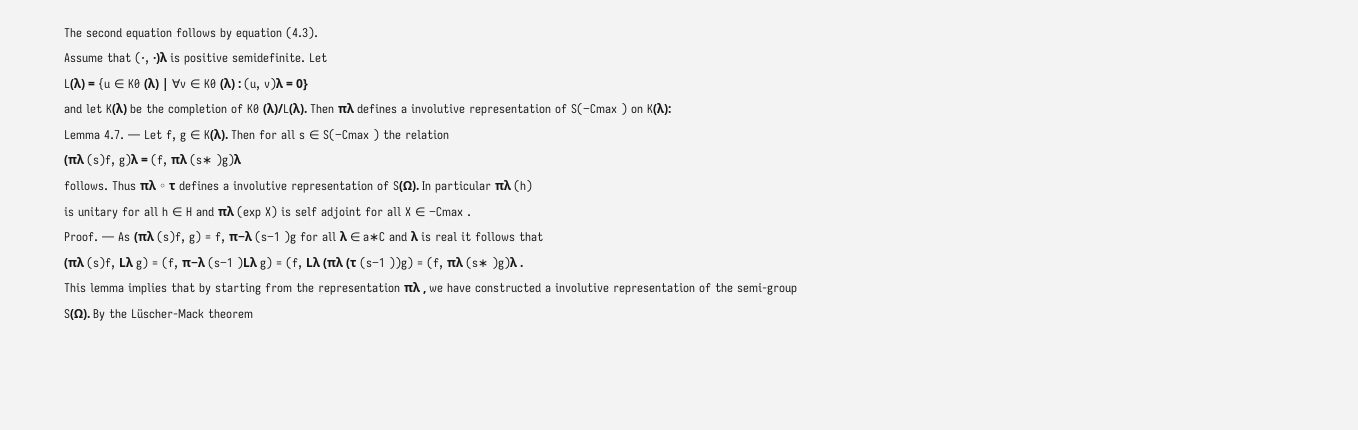The second equation follows by equation (4.3).
Assume that (·, ·)λ is positive semidefinite. Let
L(λ) = {u ∈ K0 (λ) | ∀v ∈ K0 (λ) : (u, v)λ = 0}
and let K(λ) be the completion of K0 (λ)/L(λ). Then πλ defines a involutive representation of S(−Cmax ) on K(λ):
Lemma 4.7. — Let f, g ∈ K(λ). Then for all s ∈ S(−Cmax ) the relation
(πλ (s)f, g)λ = (f, πλ (s∗ )g)λ
follows. Thus πλ ◦ τ defines a involutive representation of S(Ω). In particular πλ (h)
is unitary for all h ∈ H and πλ (exp X) is self adjoint for all X ∈ −Cmax .
Proof. — As (πλ (s)f, g) = f, π−λ (s−1 )g for all λ ∈ a∗C and λ is real it follows that
(πλ (s)f, Lλ g) = (f, π−λ (s−1 )Lλ g) = (f, Lλ (πλ (τ (s−1 ))g) = (f, πλ (s∗ )g)λ .
This lemma implies that by starting from the representation πλ , we have constructed a involutive representation of the semi-group S(Ω). By the Lüscher-Mack theorem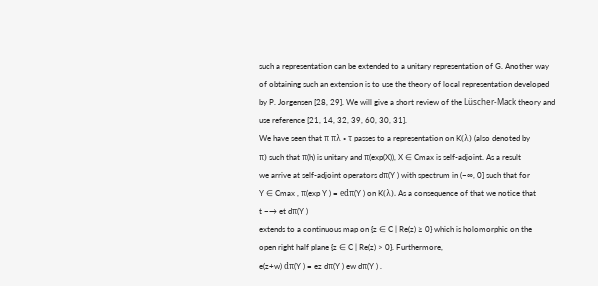such a representation can be extended to a unitary representation of G. Another way
of obtaining such an extension is to use the theory of local representation developed
by P. Jorgensen [28, 29]. We will give a short review of the Lüscher-Mack theory and
use reference [21, 14, 32, 39, 60, 30, 31].
We have seen that π πλ ◦ τ passes to a representation on K(λ) (also denoted by
π) such that π(h) is unitary and π(exp(X)), X ∈ Cmax is self-adjoint. As a result
we arrive at self-adjoint operators dπ(Y ) with spectrum in (−∞, 0] such that for
Y ∈ Cmax , π(exp Y ) = edπ(Y ) on K(λ). As a consequence of that we notice that
t −→ et dπ(Y )
extends to a continuous map on {z ∈ C | Re(z) ≥ 0} which is holomorphic on the
open right half plane {z ∈ C | Re(z) > 0}. Furthermore,
e(z+w) dπ(Y ) = ez dπ(Y ) ew dπ(Y ) .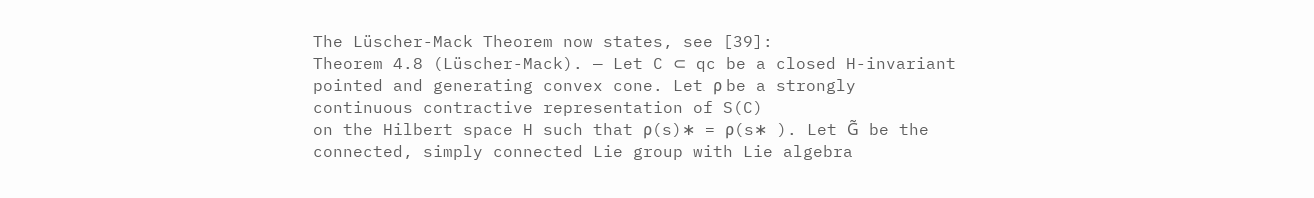The Lüscher-Mack Theorem now states, see [39]:
Theorem 4.8 (Lüscher-Mack). — Let C ⊂ qc be a closed H-invariant pointed and generating convex cone. Let ρ be a strongly continuous contractive representation of S(C)
on the Hilbert space H such that ρ(s)∗ = ρ(s∗ ). Let G̃ be the connected, simply connected Lie group with Lie algebra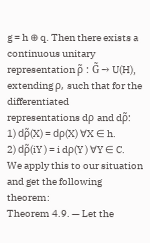g = h ⊕ q. Then there exists a continuous unitary
representation ρ̃ : G̃ → U(H), extending ρ, such that for the differentiated representations dρ and dρ̃:
1) dρ̃(X) = dρ(X) ∀X ∈ h.
2) dρ̃(iY ) = i dρ(Y ) ∀Y ∈ C.
We apply this to our situation and get the following theorem:
Theorem 4.9. — Let the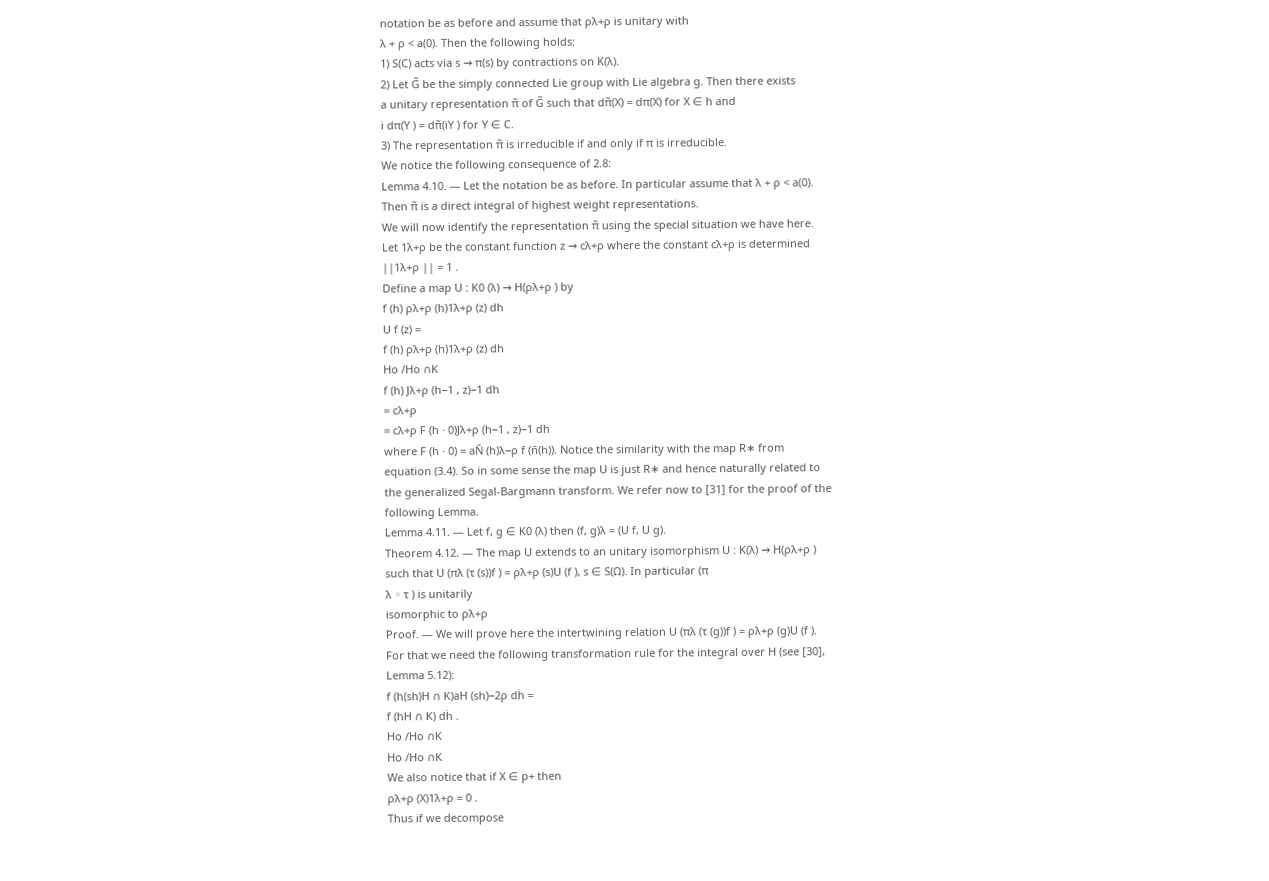notation be as before and assume that ρλ+ρ is unitary with
λ + ρ < a(0). Then the following holds:
1) S(C) acts via s → π(s) by contractions on K(λ).
2) Let G̃ be the simply connected Lie group with Lie algebra g. Then there exists
a unitary representation π̃ of G̃ such that dπ̃(X) = dπ(X) for X ∈ h and
i dπ(Y ) = dπ̃(iY ) for Y ∈ C.
3) The representation π̃ is irreducible if and only if π is irreducible.
We notice the following consequence of 2.8:
Lemma 4.10. — Let the notation be as before. In particular assume that λ + ρ < a(0).
Then π̃ is a direct integral of highest weight representations.
We will now identify the representation π̃ using the special situation we have here.
Let 1λ+ρ be the constant function z → cλ+ρ where the constant cλ+ρ is determined
||1λ+ρ || = 1 .
Define a map U : K0 (λ) → H(ρλ+ρ ) by
f (h) ρλ+ρ (h)1λ+ρ (z) dh
U f (z) =
f (h) ρλ+ρ (h)1λ+ρ (z) dh
Ho /Ho ∩K
f (h) Jλ+ρ (h−1 , z)−1 dh
= cλ+ρ
= cλ+ρ F (h · 0)Jλ+ρ (h−1 , z)−1 dh
where F (h · 0) = aN̄ (h)λ−ρ f (n̄(h)). Notice the similarity with the map R∗ from
equation (3.4). So in some sense the map U is just R∗ and hence naturally related to
the generalized Segal-Bargmann transform. We refer now to [31] for the proof of the
following Lemma.
Lemma 4.11. — Let f, g ∈ K0 (λ) then (f, g)λ = (U f, U g).
Theorem 4.12. — The map U extends to an unitary isomorphism U : K(λ) → H(ρλ+ρ )
such that U (πλ (τ (s))f ) = ρλ+ρ (s)U (f ), s ∈ S(Ω). In particular (π
λ ◦ τ ) is unitarily
isomorphic to ρλ+ρ
Proof. — We will prove here the intertwining relation U (πλ (τ (g))f ) = ρλ+ρ (g)U (f ).
For that we need the following transformation rule for the integral over H (see [30],
Lemma 5.12):
f (h(sh)H ∩ K)aH (sh)−2ρ dḣ =
f (hH ∩ K) dḣ .
Ho /Ho ∩K
Ho /Ho ∩K
We also notice that if X ∈ p+ then
ρλ+ρ (X)1λ+ρ = 0 .
Thus if we decompose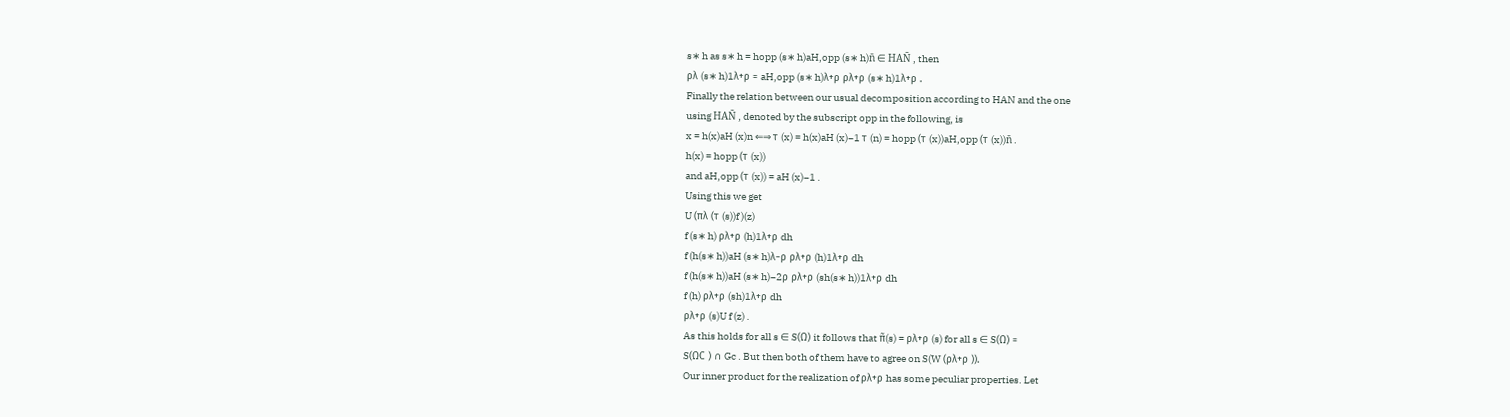s∗ h as s∗ h = hopp (s∗ h)aH,opp (s∗ h)n̄ ∈ HAN̄ , then
ρλ (s∗ h)1λ+ρ = aH,opp (s∗ h)λ+ρ ρλ+ρ (s∗ h)1λ+ρ .
Finally the relation between our usual decomposition according to HAN and the one
using HAN̄ , denoted by the subscript opp in the following, is
x = h(x)aH (x)n ⇐⇒ τ (x) = h(x)aH (x)−1 τ (n) = hopp (τ (x))aH,opp (τ (x))n̄ .
h(x) = hopp (τ (x))
and aH,opp (τ (x)) = aH (x)−1 .
Using this we get
U (πλ (τ (s))f )(z)
f (s∗ h) ρλ+ρ (h)1λ+ρ dh
f (h(s∗ h))aH (s∗ h)λ−ρ ρλ+ρ (h)1λ+ρ dh
f (h(s∗ h))aH (s∗ h)−2ρ ρλ+ρ (sh(s∗ h))1λ+ρ dh
f (h) ρλ+ρ (sh)1λ+ρ dh
ρλ+ρ (s)U f (z) .
As this holds for all s ∈ S(Ω) it follows that π̃(s) = ρλ+ρ (s) for all s ∈ S(Ω) =
S(ΩC ) ∩ Gc . But then both of them have to agree on S(W (ρλ+ρ )).
Our inner product for the realization of ρλ+ρ has some peculiar properties. Let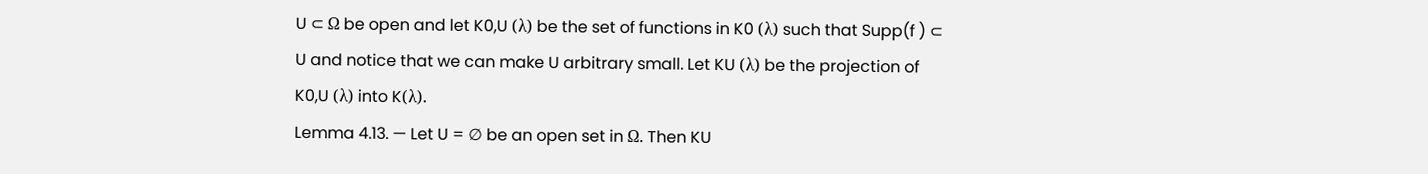U ⊂ Ω be open and let K0,U (λ) be the set of functions in K0 (λ) such that Supp(f ) ⊂
U and notice that we can make U arbitrary small. Let KU (λ) be the projection of
K0,U (λ) into K(λ).
Lemma 4.13. — Let U = ∅ be an open set in Ω. Then KU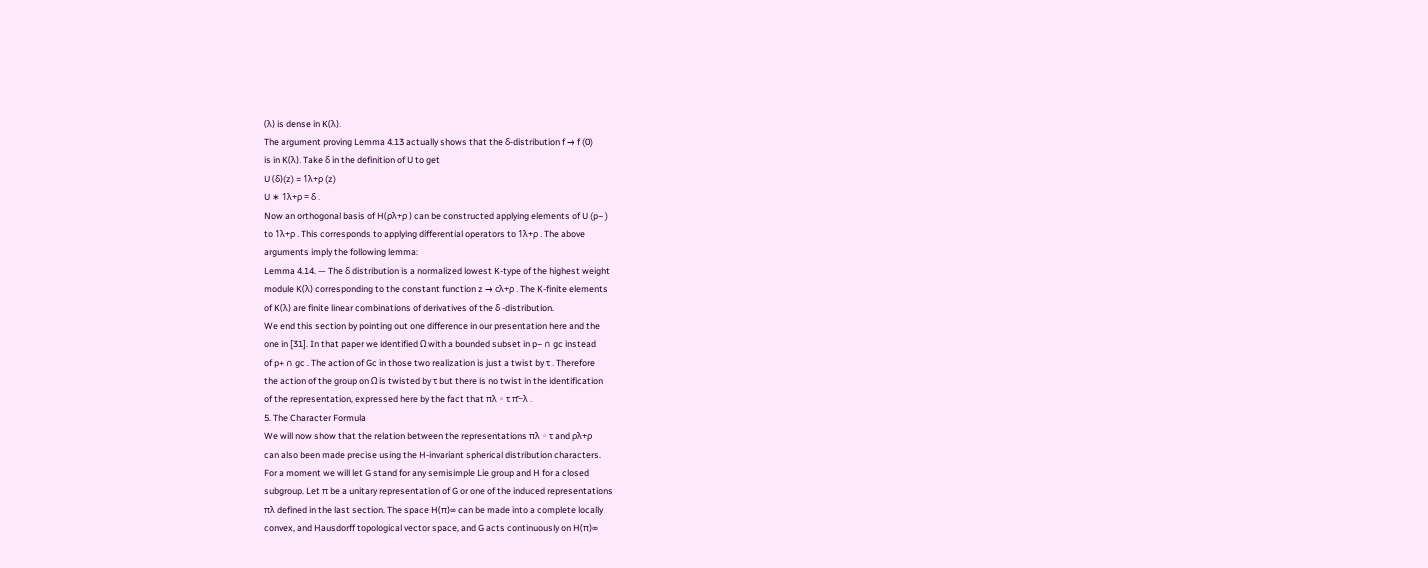(λ) is dense in K(λ).
The argument proving Lemma 4.13 actually shows that the δ-distribution f → f (0)
is in K(λ). Take δ in the definition of U to get
U (δ)(z) = 1λ+ρ (z)
U ∗ 1λ+ρ = δ .
Now an orthogonal basis of H(ρλ+ρ ) can be constructed applying elements of U (p− )
to 1λ+ρ . This corresponds to applying differential operators to 1λ+ρ . The above
arguments imply the following lemma:
Lemma 4.14. — The δ distribution is a normalized lowest K-type of the highest weight
module K(λ) corresponding to the constant function z → cλ+ρ . The K-finite elements
of K(λ) are finite linear combinations of derivatives of the δ -distribution.
We end this section by pointing out one difference in our presentation here and the
one in [31]. In that paper we identified Ω with a bounded subset in p− ∩ gc instead
of p+ ∩ gc . The action of Gc in those two realization is just a twist by τ . Therefore
the action of the group on Ω is twisted by τ but there is no twist in the identification
of the representation, expressed here by the fact that πλ ◦ τ π̄−λ .
5. The Character Formula
We will now show that the relation between the representations πλ ◦ τ and ρλ+ρ
can also been made precise using the H-invariant spherical distribution characters.
For a moment we will let G stand for any semisimple Lie group and H for a closed
subgroup. Let π be a unitary representation of G or one of the induced representations
πλ defined in the last section. The space H(π)∞ can be made into a complete locally
convex, and Hausdorff topological vector space, and G acts continuously on H(π)∞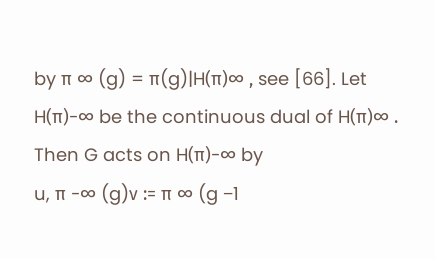by π ∞ (g) = π(g)|H(π)∞ , see [66]. Let H(π)−∞ be the continuous dual of H(π)∞ .
Then G acts on H(π)−∞ by
u, π −∞ (g)ν := π ∞ (g −1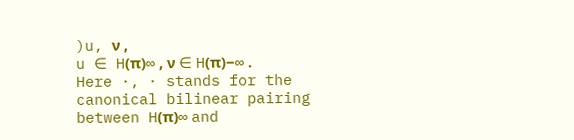)u, ν ,
u ∈ H(π)∞ , ν ∈ H(π)−∞ .
Here ·, · stands for the canonical bilinear pairing between H(π)∞ and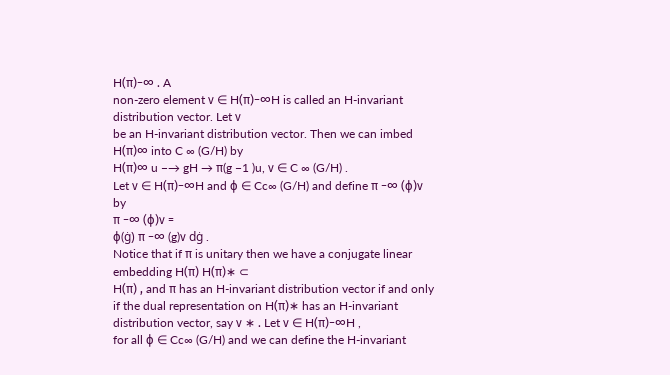H(π)−∞ . A
non-zero element ν ∈ H(π)−∞H is called an H-invariant distribution vector. Let ν
be an H-invariant distribution vector. Then we can imbed H(π)∞ into C ∞ (G/H) by
H(π)∞ u −→ gH → π(g −1 )u, ν ∈ C ∞ (G/H) .
Let ν ∈ H(π)−∞H and ϕ ∈ Cc∞ (G/H) and define π −∞ (ϕ)ν by
π −∞ (ϕ)ν =
ϕ(ġ) π −∞ (g)ν dġ .
Notice that if π is unitary then we have a conjugate linear embedding H(π) H(π)∗ ⊂
H(π) , and π has an H-invariant distribution vector if and only if the dual representation on H(π)∗ has an H-invariant distribution vector, say ν ∗ . Let ν ∈ H(π)−∞H ,
for all ϕ ∈ Cc∞ (G/H) and we can define the H-invariant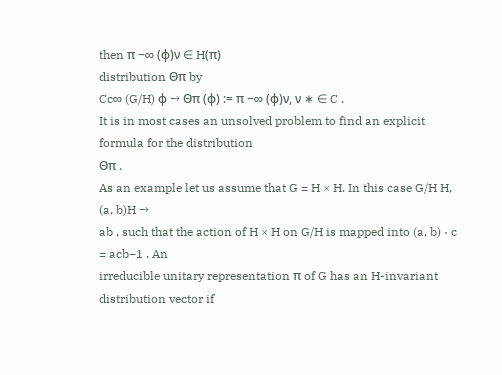then π −∞ (ϕ)ν ∈ H(π)
distribution Θπ by
Cc∞ (G/H) ϕ → Θπ (ϕ) := π −∞ (ϕ)ν, ν ∗ ∈ C .
It is in most cases an unsolved problem to find an explicit formula for the distribution
Θπ .
As an example let us assume that G = H × H. In this case G/H H, (a, b)H →
ab , such that the action of H × H on G/H is mapped into (a, b) · c = acb−1 . An
irreducible unitary representation π of G has an H-invariant distribution vector if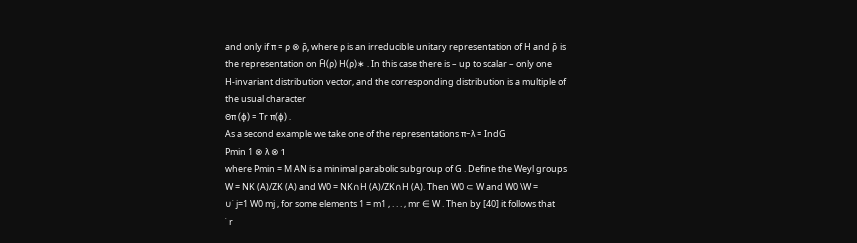and only if π = ρ ⊗ ρ̄, where ρ is an irreducible unitary representation of H and ρ̄ is
the representation on H̄(ρ) H(ρ)∗ . In this case there is – up to scalar – only one
H-invariant distribution vector, and the corresponding distribution is a multiple of
the usual character
Θπ (ϕ) = Tr π(ϕ) .
As a second example we take one of the representations π−λ = IndG
Pmin 1 ⊗ λ ⊗ 1
where Pmin = M AN is a minimal parabolic subgroup of G . Define the Weyl groups
W = NK (A)/ZK (A) and W0 = NK∩H (A)/ZK∩H (A). Then W0 ⊂ W and W0 \W =
∪˙ j=1 W0 mj , for some elements 1 = m1 , . . . , mr ∈ W . Then by [40] it follows that
˙ r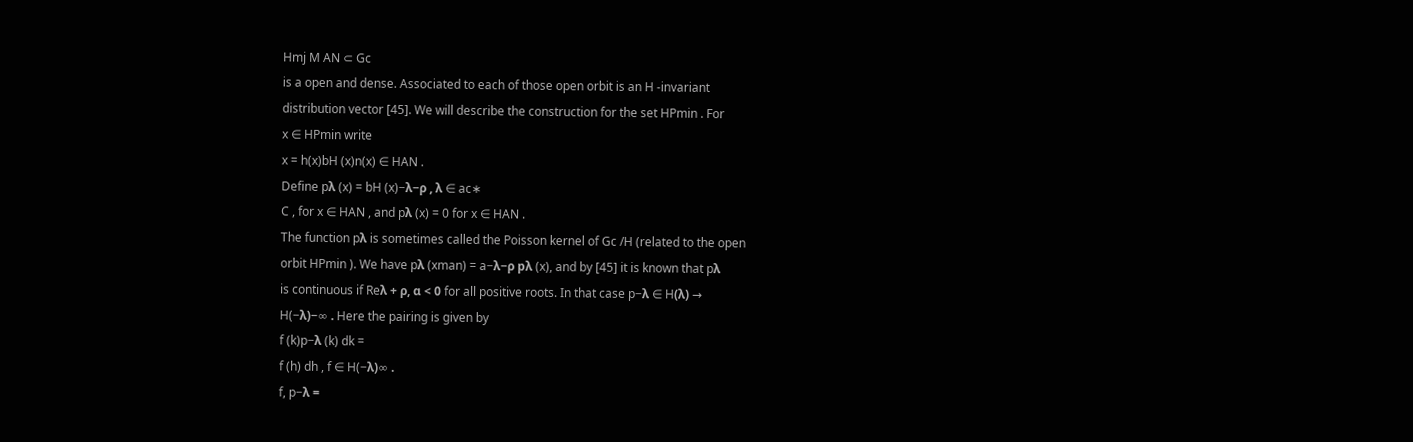Hmj M AN ⊂ Gc
is a open and dense. Associated to each of those open orbit is an H -invariant
distribution vector [45]. We will describe the construction for the set HPmin . For
x ∈ HPmin write
x = h(x)bH (x)n(x) ∈ HAN .
Define pλ (x) = bH (x)−λ−ρ , λ ∈ ac∗
C , for x ∈ HAN , and pλ (x) = 0 for x ∈ HAN .
The function pλ is sometimes called the Poisson kernel of Gc /H (related to the open
orbit HPmin ). We have pλ (xman) = a−λ−ρ pλ (x), and by [45] it is known that pλ
is continuous if Reλ + ρ, α < 0 for all positive roots. In that case p−λ ∈ H(λ) →
H(−λ)−∞ . Here the pairing is given by
f (k)p−λ (k) dk =
f (h) dh , f ∈ H(−λ)∞ .
f, p−λ =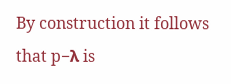By construction it follows that p−λ is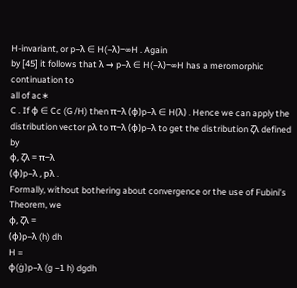H-invariant, or p−λ ∈ H(−λ)−∞H . Again
by [45] it follows that λ → p−λ ∈ H(−λ)−∞H has a meromorphic continuation to
all of ac∗
C . If ϕ ∈ Cc (G /H) then π−λ (ϕ)p−λ ∈ H(λ) . Hence we can apply the
distribution vector pλ to π−λ (ϕ)p−λ to get the distribution ζλ defined by
ϕ, ζλ = π−λ
(ϕ)p−λ , pλ .
Formally, without bothering about convergence or the use of Fubini’s Theorem, we
ϕ, ζλ =
(ϕ)p−λ (h) dh
H =
ϕ(ġ)p−λ (g −1 h) dgdh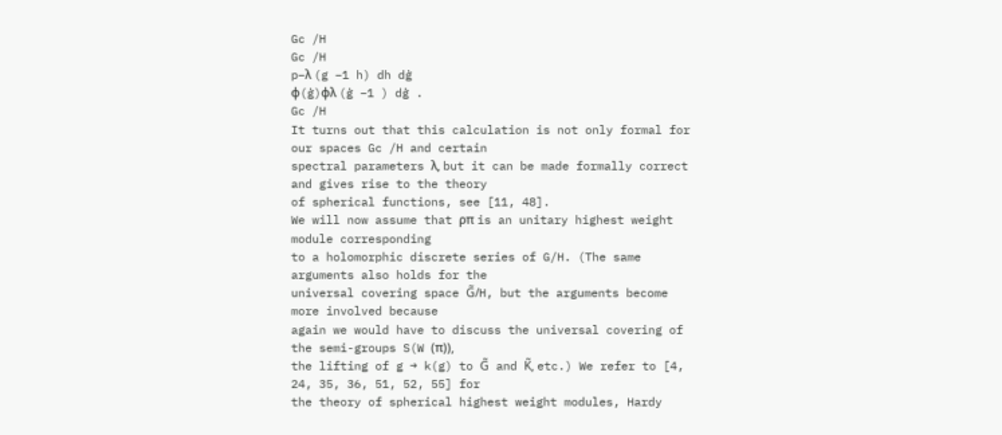Gc /H
Gc /H
p−λ (g −1 h) dh dġ
ϕ(ġ)ϕλ (ġ −1 ) dġ .
Gc /H
It turns out that this calculation is not only formal for our spaces Gc /H and certain
spectral parameters λ, but it can be made formally correct and gives rise to the theory
of spherical functions, see [11, 48].
We will now assume that ρπ is an unitary highest weight module corresponding
to a holomorphic discrete series of G/H. (The same arguments also holds for the
universal covering space G̃/H, but the arguments become more involved because
again we would have to discuss the universal covering of the semi-groups S(W (π)),
the lifting of g → k(g) to G̃ and K̃, etc.) We refer to [4, 24, 35, 36, 51, 52, 55] for
the theory of spherical highest weight modules, Hardy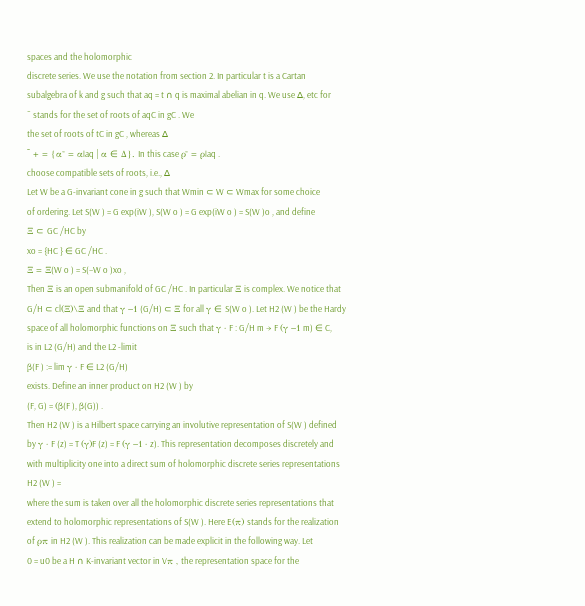spaces and the holomorphic
discrete series. We use the notation from section 2. In particular t is a Cartan
subalgebra of k and g such that aq = t ∩ q is maximal abelian in q. We use ∆, etc for
˜ stands for the set of roots of aqC in gC . We
the set of roots of tC in gC , whereas ∆
˜ + = {α̃ = α|aq | α ∈ ∆}. In this case ρ̃ = ρ|aq .
choose compatible sets of roots, i.e., ∆
Let W be a G-invariant cone in g such that Wmin ⊂ W ⊂ Wmax for some choice
of ordering. Let S(W ) = G exp(iW ), S(W o ) = G exp(iW o ) = S(W )o , and define
Ξ ⊂ GC /HC by
xo = {HC } ∈ GC /HC .
Ξ = Ξ(W o ) = S(−W o )xo ,
Then Ξ is an open submanifold of GC /HC . In particular Ξ is complex. We notice that
G/H ⊂ cl(Ξ)\Ξ and that γ −1 (G/H) ⊂ Ξ for all γ ∈ S(W o ). Let H2 (W ) be the Hardy
space of all holomorphic functions on Ξ such that γ · F : G/H m → F (γ −1 m) ∈ C,
is in L2 (G/H) and the L2 -limit
β(F ) := lim γ · F ∈ L2 (G/H)
exists. Define an inner product on H2 (W ) by
(F, G) = (β(F ), β(G)) .
Then H2 (W ) is a Hilbert space carrying an involutive representation of S(W ) defined
by γ · F (z) = T (γ)F (z) = F (γ −1 · z). This representation decomposes discretely and
with multiplicity one into a direct sum of holomorphic discrete series representations
H2 (W ) =
where the sum is taken over all the holomorphic discrete series representations that
extend to holomorphic representations of S(W ). Here E(π) stands for the realization
of ρπ in H2 (W ). This realization can be made explicit in the following way. Let
0 = u0 be a H ∩ K-invariant vector in Vπ , the representation space for the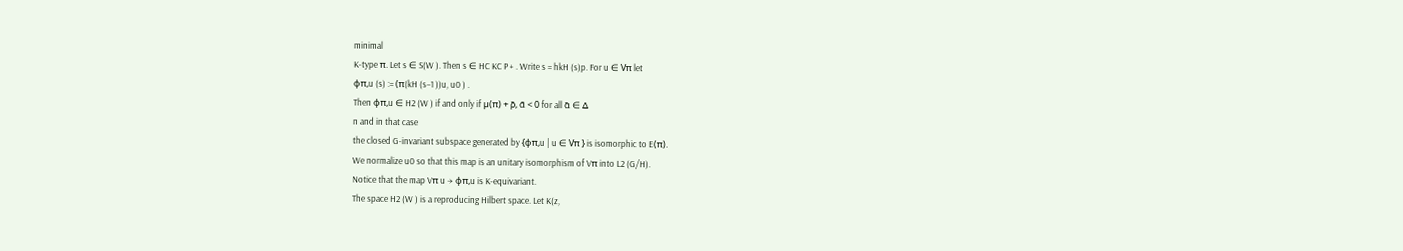minimal
K-type π. Let s ∈ S(W ). Then s ∈ HC KC P + . Write s = hkH (s)p. For u ∈ Vπ let
ϕπ,u (s) := (π(kH (s−1 ))u, u0 ) .
Then ϕπ,u ∈ H2 (W ) if and only if µ(π) + ρ̃, α̃ < 0 for all α̃ ∈ ∆
n and in that case
the closed G-invariant subspace generated by {ϕπ,u | u ∈ Vπ } is isomorphic to E(π).
We normalize u0 so that this map is an unitary isomorphism of Vπ into L2 (G/H).
Notice that the map Vπ u → ϕπ,u is K-equivariant.
The space H2 (W ) is a reproducing Hilbert space. Let K(z,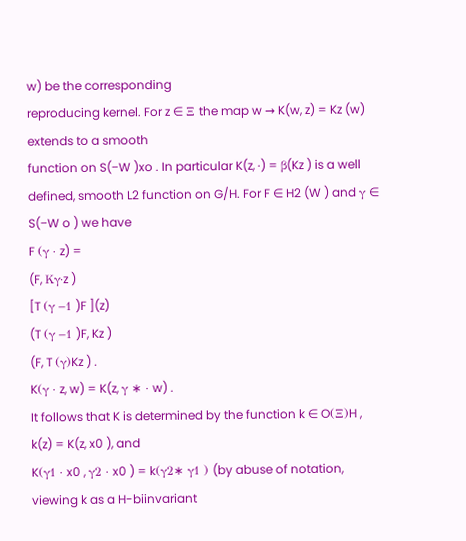w) be the corresponding
reproducing kernel. For z ∈ Ξ the map w → K(w, z) = Kz (w) extends to a smooth
function on S(−W )xo . In particular K(z, ·) = β(Kz ) is a well defined, smooth L2 function on G/H. For F ∈ H2 (W ) and γ ∈ S(−W o ) we have
F (γ · z) =
(F, Kγ·z )
[T (γ −1 )F ](z)
(T (γ −1 )F, Kz )
(F, T (γ)Kz ) .
K(γ · z, w) = K(z, γ ∗ · w) .
It follows that K is determined by the function k ∈ O(Ξ)H , k(z) = K(z, x0 ), and
K(γ1 · x0 , γ2 · x0 ) = k(γ2∗ γ1 ) (by abuse of notation, viewing k as a H-biinvariant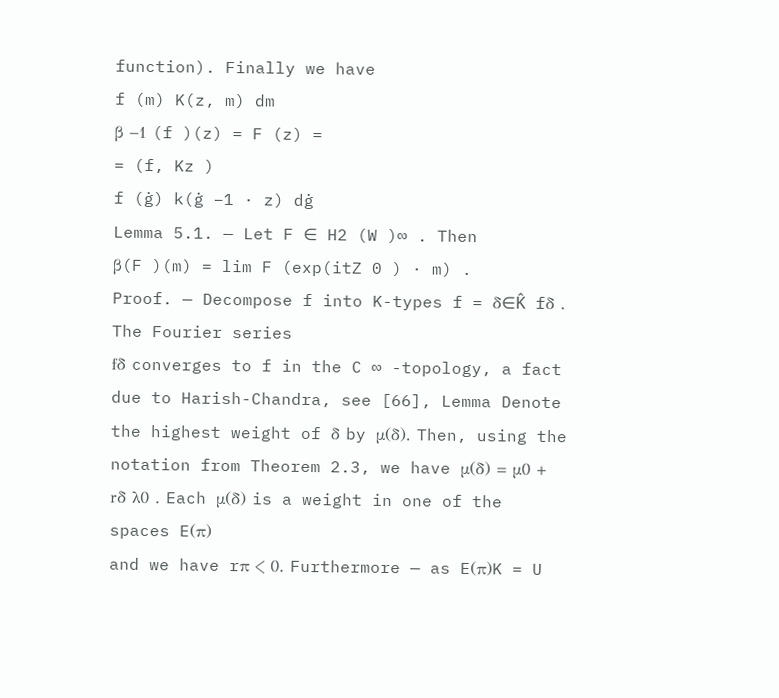function). Finally we have
f (m) K(z, m) dm
β −1 (f )(z) = F (z) =
= (f, Kz )
f (ġ) k(ġ −1 · z) dġ
Lemma 5.1. — Let F ∈ H2 (W )∞ . Then
β(F )(m) = lim F (exp(itZ 0 ) · m) .
Proof. — Decompose f into K-types f = δ∈K̂ fδ . The Fourier series
fδ converges to f in the C ∞ -topology, a fact due to Harish-Chandra, see [66], Lemma Denote the highest weight of δ by µ(δ). Then, using the notation from Theorem 2.3, we have µ(δ) = µ0 + rδ λ0 . Each µ(δ) is a weight in one of the spaces E(π)
and we have rπ < 0. Furthermore — as E(π)K = U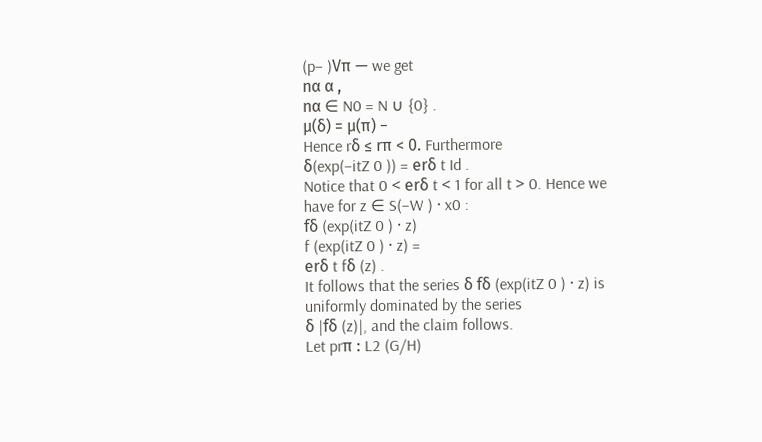(p− )Vπ — we get
nα α ,
nα ∈ N0 = N ∪ {0} .
µ(δ) = µ(π) −
Hence rδ ≤ rπ < 0. Furthermore
δ(exp(−itZ 0 )) = erδ t Id .
Notice that 0 < erδ t < 1 for all t > 0. Hence we have for z ∈ S(−W ) · x0 :
fδ (exp(itZ 0 ) · z)
f (exp(itZ 0 ) · z) =
erδ t fδ (z) .
It follows that the series δ fδ (exp(itZ 0 ) · z) is uniformly dominated by the series
δ |fδ (z)|, and the claim follows.
Let prπ : L2 (G/H)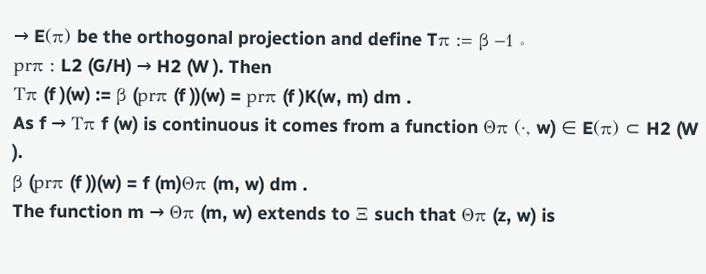→ E(π) be the orthogonal projection and define Tπ := β −1 ◦
prπ : L2 (G/H) → H2 (W ). Then
Tπ (f )(w) := β (prπ (f ))(w) = prπ (f )K(w, m) dm .
As f → Tπ f (w) is continuous it comes from a function Θπ (·, w) ∈ E(π) ⊂ H2 (W ).
β (prπ (f ))(w) = f (m)Θπ (m, w) dm .
The function m → Θπ (m, w) extends to Ξ such that Θπ (z, w) is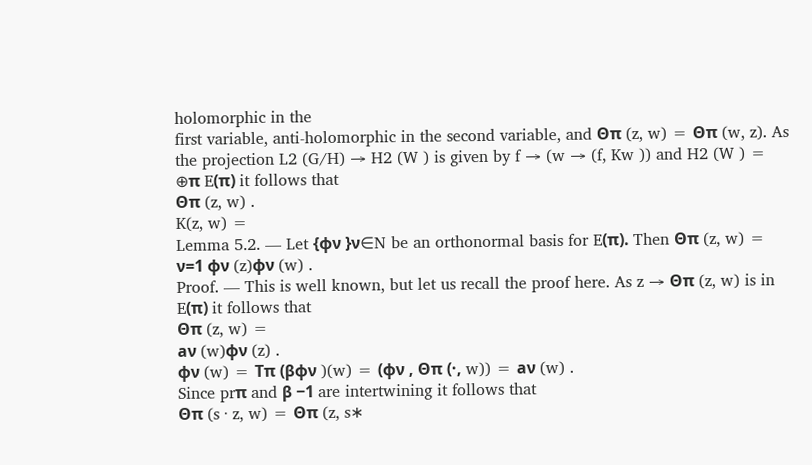holomorphic in the
first variable, anti-holomorphic in the second variable, and Θπ (z, w) = Θπ (w, z). As
the projection L2 (G/H) → H2 (W ) is given by f → (w → (f, Kw )) and H2 (W ) =
⊕π E(π) it follows that
Θπ (z, w) .
K(z, w) =
Lemma 5.2. — Let {ϕν }ν∈N be an orthonormal basis for E(π). Then Θπ (z, w) =
ν=1 ϕν (z)ϕν (w) .
Proof. — This is well known, but let us recall the proof here. As z → Θπ (z, w) is in
E(π) it follows that
Θπ (z, w) =
aν (w)ϕν (z) .
ϕν (w) = Tπ (βϕν )(w) = (ϕν , Θπ (·, w)) = aν (w) .
Since prπ and β −1 are intertwining it follows that
Θπ (s · z, w) = Θπ (z, s∗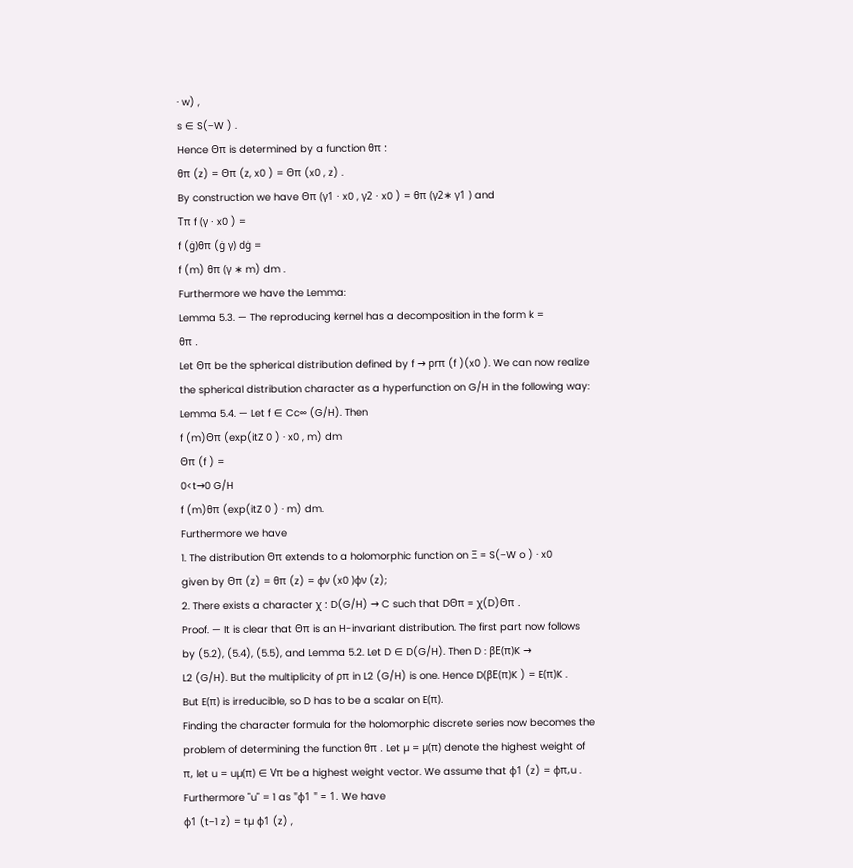· w) ,
s ∈ S(−W ) .
Hence Θπ is determined by a function θπ :
θπ (z) = Θπ (z, x0 ) = Θπ (x0 , z) .
By construction we have Θπ (γ1 · x0 , γ2 · x0 ) = θπ (γ2∗ γ1 ) and
Tπ f (γ · x0 ) =
f (ġ)θπ (ġ γ) dġ =
f (m) θπ (γ ∗ m) dm .
Furthermore we have the Lemma:
Lemma 5.3. — The reproducing kernel has a decomposition in the form k =
θπ .
Let Θπ be the spherical distribution defined by f → prπ (f )(x0 ). We can now realize
the spherical distribution character as a hyperfunction on G/H in the following way:
Lemma 5.4. — Let f ∈ Cc∞ (G/H). Then
f (m)Θπ (exp(itZ 0 ) · x0 , m) dm
Θπ (f ) =
0<t→0 G/H
f (m)θπ (exp(itZ 0 ) · m) dm.
Furthermore we have
1. The distribution Θπ extends to a holomorphic function on Ξ = S(−W o ) · x0
given by Θπ (z) = θπ (z) = ϕν (x0 )ϕν (z);
2. There exists a character χ : D(G/H) → C such that DΘπ = χ(D)Θπ .
Proof. — It is clear that Θπ is an H-invariant distribution. The first part now follows
by (5.2), (5.4), (5.5), and Lemma 5.2. Let D ∈ D(G/H). Then D : βE(π)K →
L2 (G/H). But the multiplicity of ρπ in L2 (G/H) is one. Hence D(βE(π)K ) = E(π)K .
But E(π) is irreducible, so D has to be a scalar on E(π).
Finding the character formula for the holomorphic discrete series now becomes the
problem of determining the function θπ . Let µ = µ(π) denote the highest weight of
π, let u = uµ(π) ∈ Vπ be a highest weight vector. We assume that ϕ1 (z) = ϕπ,u .
Furthermore "u" = 1 as "ϕ1 " = 1. We have
ϕ1 (t−1 z) = tµ ϕ1 (z) ,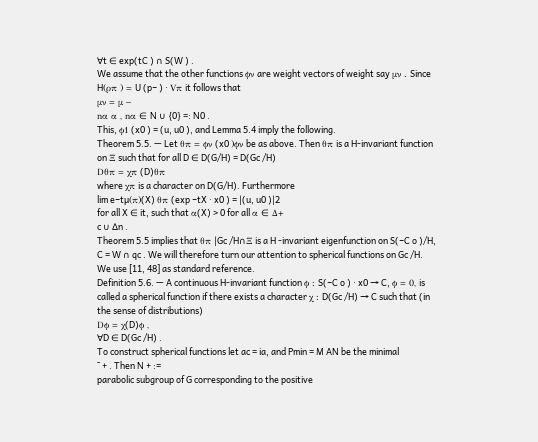∀t ∈ exp(tC ) ∩ S(W ) .
We assume that the other functions ϕν are weight vectors of weight say µν . Since
H(ρπ ) = U (p− ) · Vπ it follows that
µν = µ −
nα α , nα ∈ N ∪ {0} =: N0 .
This, ϕ1 (x0 ) = (u, u0 ), and Lemma 5.4 imply the following.
Theorem 5.5. — Let θπ = ϕν (x0 )ϕν be as above. Then θπ is a H-invariant function
on Ξ such that for all D ∈ D(G/H) = D(Gc /H)
Dθπ = χπ (D)θπ
where χπ is a character on D(G/H). Furthermore
lim e−tµ(π)(X) θπ (exp −tX · x0 ) = |(u, u0 )|2
for all X ∈ it, such that α(X) > 0 for all α ∈ ∆+
c ∪ ∆n .
Theorem 5.5 implies that θπ |Gc /H∩Ξ is a H -invariant eigenfunction on S(−C o )/H,
C = W ∩ qc . We will therefore turn our attention to spherical functions on Gc /H.
We use [11, 48] as standard reference.
Definition 5.6. — A continuous H-invariant function ϕ : S(−C o ) · x0 → C, ϕ = 0, is
called a spherical function if there exists a character χ : D(Gc /H) → C such that (in
the sense of distributions)
Dϕ = χ(D)ϕ ,
∀D ∈ D(Gc /H) .
To construct spherical functions let ac = ia, and Pmin = M AN be the minimal
˜ + . Then N + :=
parabolic subgroup of G corresponding to the positive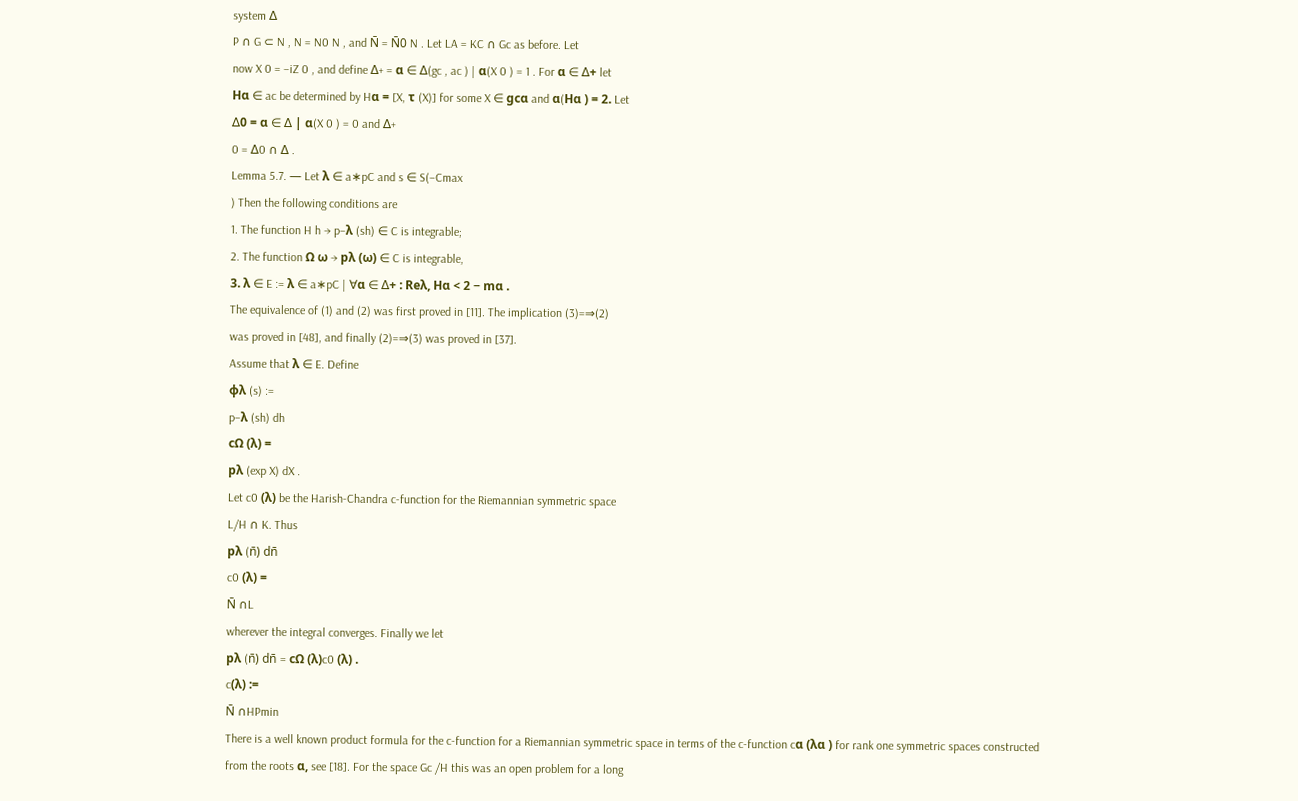system ∆
P ∩ G ⊂ N , N = N0 N , and N̄ = N̄0 N . Let LA = KC ∩ Gc as before. Let
now X 0 = −iZ 0 , and define ∆+ = α ∈ ∆(gc , ac ) | α(X 0 ) = 1 . For α ∈ ∆+ let
Hα ∈ ac be determined by Hα = [X, τ (X)] for some X ∈ gcα and α(Hα ) = 2. Let
∆0 = α ∈ ∆ | α(X 0 ) = 0 and ∆+
0 = ∆0 ∩ ∆ .
Lemma 5.7. — Let λ ∈ a∗pC and s ∈ S(−Cmax
) Then the following conditions are
1. The function H h → p−λ (sh) ∈ C is integrable;
2. The function Ω ω → pλ (ω) ∈ C is integrable,
3. λ ∈ E := λ ∈ a∗pC | ∀α ∈ ∆+ : Reλ, Hα < 2 − mα .
The equivalence of (1) and (2) was first proved in [11]. The implication (3)=⇒(2)
was proved in [48], and finally (2)=⇒(3) was proved in [37].
Assume that λ ∈ E. Define
ϕλ (s) :=
p−λ (sh) dh
cΩ (λ) =
pλ (exp X) dX .
Let c0 (λ) be the Harish-Chandra c-function for the Riemannian symmetric space
L/H ∩ K. Thus
pλ (n̄) dn̄
c0 (λ) =
N̄ ∩L
wherever the integral converges. Finally we let
pλ (n̄) dn̄ = cΩ (λ)c0 (λ) .
c(λ) :=
N̄ ∩HPmin
There is a well known product formula for the c-function for a Riemannian symmetric space in terms of the c-function cα (λα ) for rank one symmetric spaces constructed
from the roots α, see [18]. For the space Gc /H this was an open problem for a long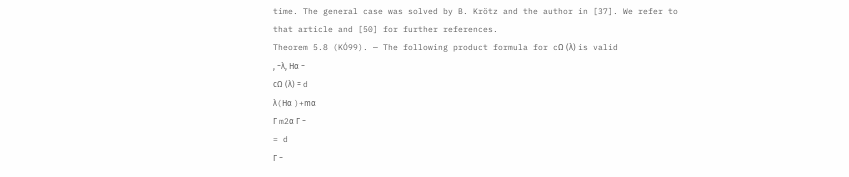time. The general case was solved by B. Krötz and the author in [37]. We refer to
that article and [50] for further references.
Theorem 5.8 (KÓ99). — The following product formula for cΩ (λ) is valid
, −λ, Hα −
cΩ (λ) = d
λ(Hα )+mα
Γ m2α Γ −
= d
Γ −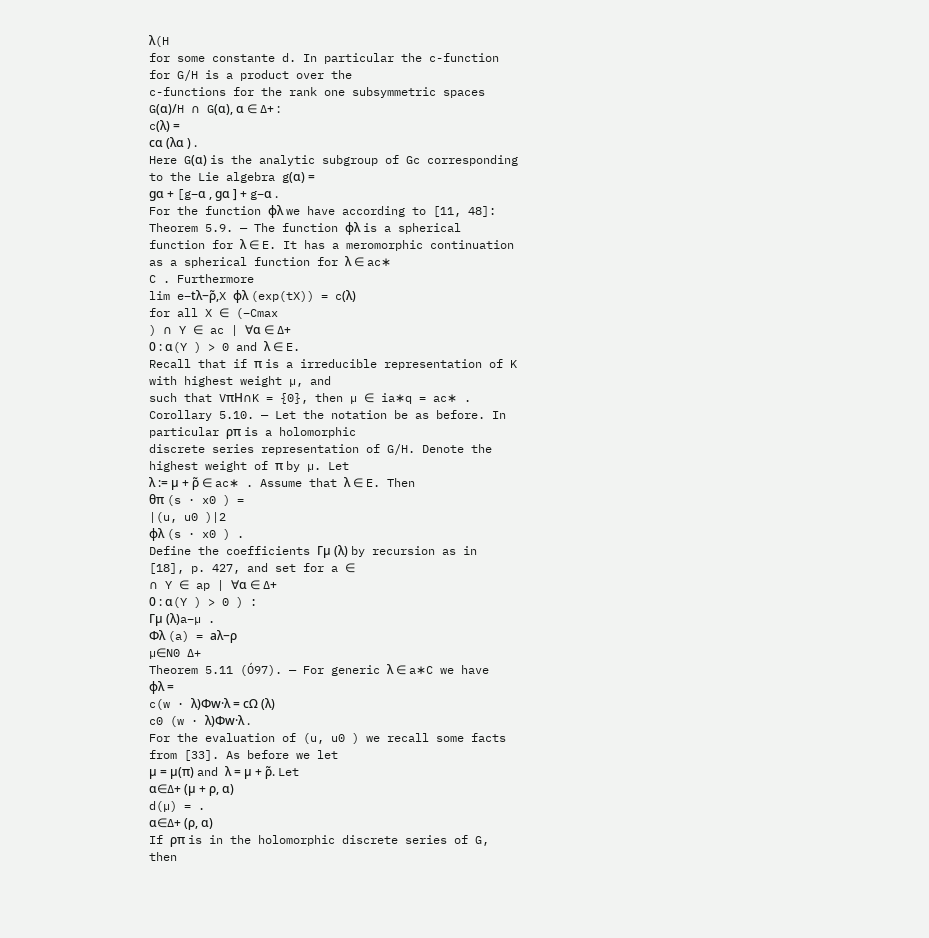λ(H
for some constante d. In particular the c-function for G/H is a product over the
c-functions for the rank one subsymmetric spaces G(α)/H ∩ G(α), α ∈ ∆+ :
c(λ) =
cα (λα ) .
Here G(α) is the analytic subgroup of Gc corresponding to the Lie algebra g(α) =
gα + [g−α , gα ] + g−α .
For the function ϕλ we have according to [11, 48]:
Theorem 5.9. — The function ϕλ is a spherical function for λ ∈ E. It has a meromorphic continuation as a spherical function for λ ∈ ac∗
C . Furthermore
lim e−tλ−ρ̃,X ϕλ (exp(tX)) = c(λ)
for all X ∈ (−Cmax
) ∩ Y ∈ ac | ∀α ∈ ∆+
0 : α(Y ) > 0 and λ ∈ E.
Recall that if π is a irreducible representation of K with highest weight µ, and
such that VπH∩K = {0}, then µ ∈ ia∗q = ac∗ .
Corollary 5.10. — Let the notation be as before. In particular ρπ is a holomorphic
discrete series representation of G/H. Denote the highest weight of π by µ. Let
λ := µ + ρ̃ ∈ ac∗ . Assume that λ ∈ E. Then
θπ (s · x0 ) =
|(u, u0 )|2
ϕλ (s · x0 ) .
Define the coefficients Γµ (λ) by recursion as in [18], p. 427, and set for a ∈
∩ Y ∈ ap | ∀α ∈ ∆+
0 : α(Y ) > 0 ) :
Γµ (λ)a−µ .
Φλ (a) = aλ−ρ
µ∈N0 ∆+
Theorem 5.11 (Ó97). — For generic λ ∈ a∗C we have
ϕλ =
c(w · λ)Φw·λ = cΩ (λ)
c0 (w · λ)Φw·λ .
For the evaluation of (u, u0 ) we recall some facts from [33]. As before we let
µ = µ(π) and λ = µ + ρ̃. Let
α∈∆+ (µ + ρ, α)
d(µ) = .
α∈∆+ (ρ, α)
If ρπ is in the holomorphic discrete series of G, then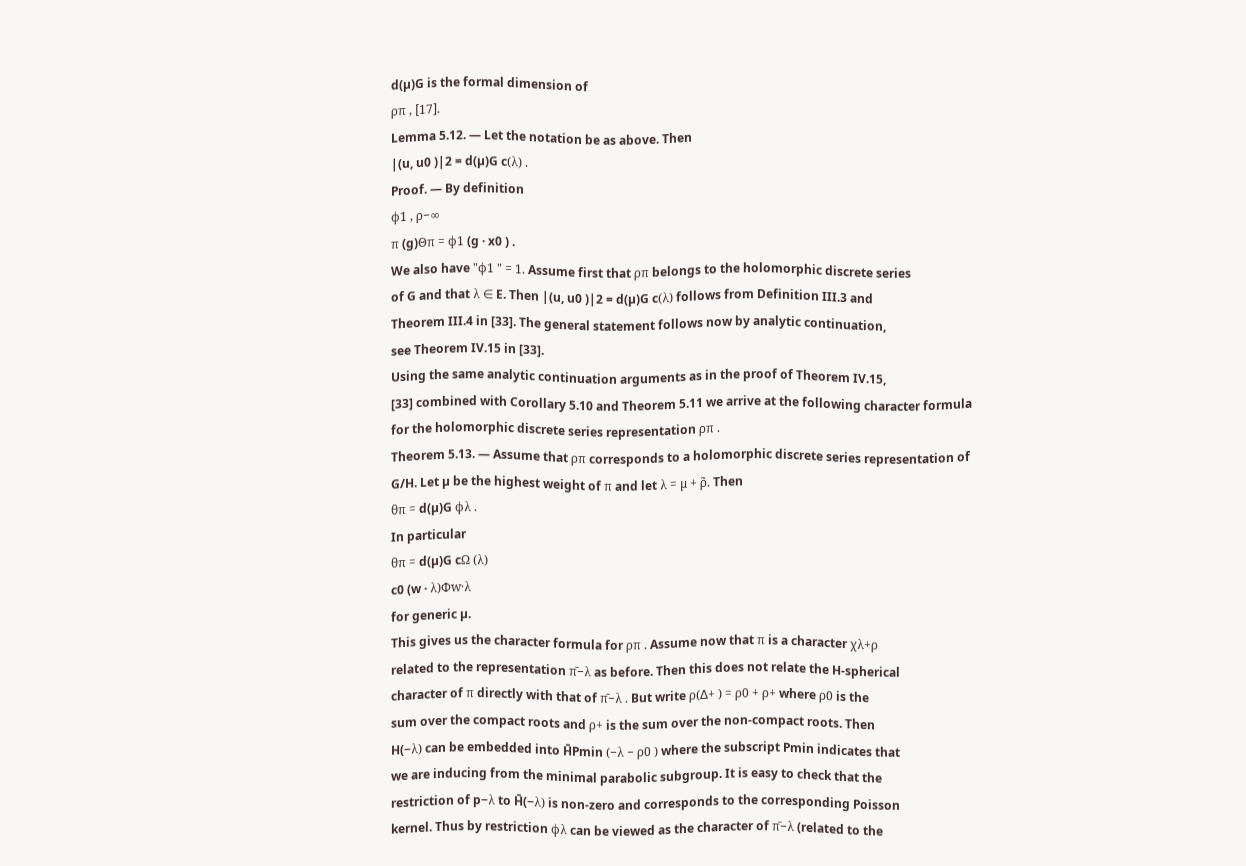d(µ)G is the formal dimension of
ρπ , [17].
Lemma 5.12. — Let the notation be as above. Then
|(u, u0 )|2 = d(µ)G c(λ) .
Proof. — By definition
ϕ1 , ρ−∞
π (g)Θπ = ϕ1 (g · x0 ) .
We also have "ϕ1 " = 1. Assume first that ρπ belongs to the holomorphic discrete series
of G and that λ ∈ E. Then |(u, u0 )|2 = d(µ)G c(λ) follows from Definition III.3 and
Theorem III.4 in [33]. The general statement follows now by analytic continuation,
see Theorem IV.15 in [33].
Using the same analytic continuation arguments as in the proof of Theorem IV.15,
[33] combined with Corollary 5.10 and Theorem 5.11 we arrive at the following character formula for the holomorphic discrete series representation ρπ .
Theorem 5.13. — Assume that ρπ corresponds to a holomorphic discrete series representation of G/H. Let µ be the highest weight of π and let λ = µ + ρ̃. Then
θπ = d(µ)G ϕλ .
In particular
θπ = d(µ)G cΩ (λ)
c0 (w · λ)Φw·λ
for generic µ.
This gives us the character formula for ρπ . Assume now that π is a character χλ+ρ
related to the representation π̄−λ as before. Then this does not relate the H-spherical
character of π directly with that of π̄−λ . But write ρ(∆+ ) = ρ0 + ρ+ where ρ0 is the
sum over the compact roots and ρ+ is the sum over the non-compact roots. Then
H(−λ) can be embedded into H̄Pmin (−λ − ρ0 ) where the subscript Pmin indicates that
we are inducing from the minimal parabolic subgroup. It is easy to check that the
restriction of p−λ to H̄(−λ) is non-zero and corresponds to the corresponding Poisson
kernel. Thus by restriction ϕλ can be viewed as the character of π̄−λ (related to the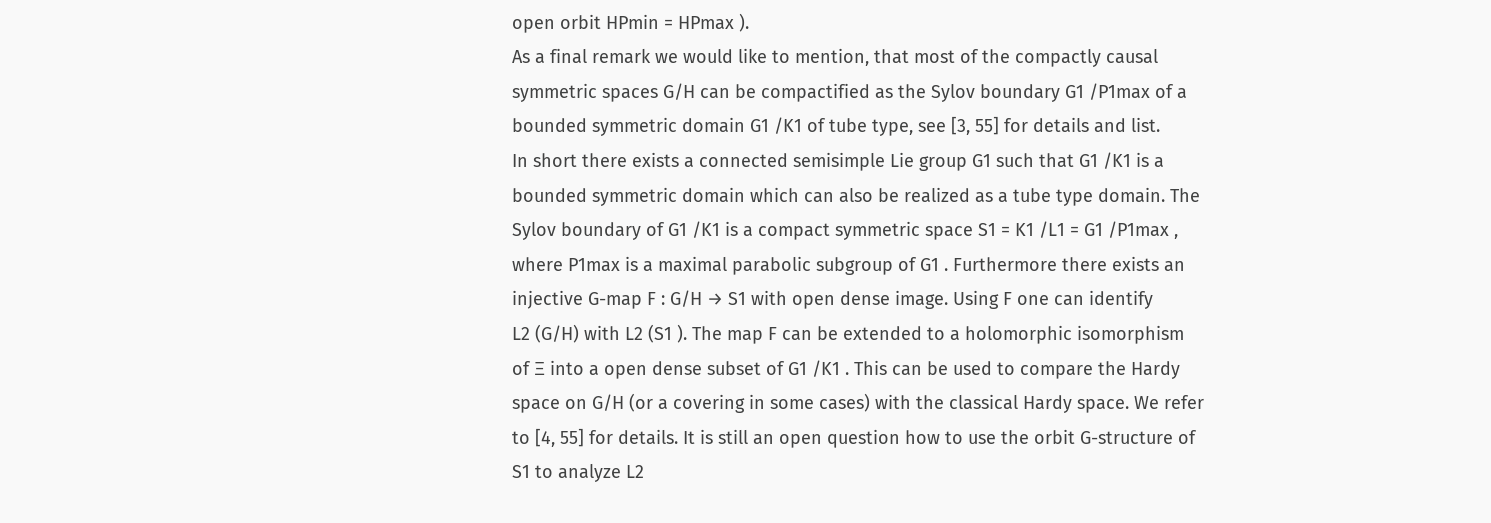open orbit HPmin = HPmax ).
As a final remark we would like to mention, that most of the compactly causal
symmetric spaces G/H can be compactified as the Sylov boundary G1 /P1max of a
bounded symmetric domain G1 /K1 of tube type, see [3, 55] for details and list.
In short there exists a connected semisimple Lie group G1 such that G1 /K1 is a
bounded symmetric domain which can also be realized as a tube type domain. The
Sylov boundary of G1 /K1 is a compact symmetric space S1 = K1 /L1 = G1 /P1max ,
where P1max is a maximal parabolic subgroup of G1 . Furthermore there exists an
injective G-map F : G/H → S1 with open dense image. Using F one can identify
L2 (G/H) with L2 (S1 ). The map F can be extended to a holomorphic isomorphism
of Ξ into a open dense subset of G1 /K1 . This can be used to compare the Hardy
space on G/H (or a covering in some cases) with the classical Hardy space. We refer
to [4, 55] for details. It is still an open question how to use the orbit G-structure of
S1 to analyze L2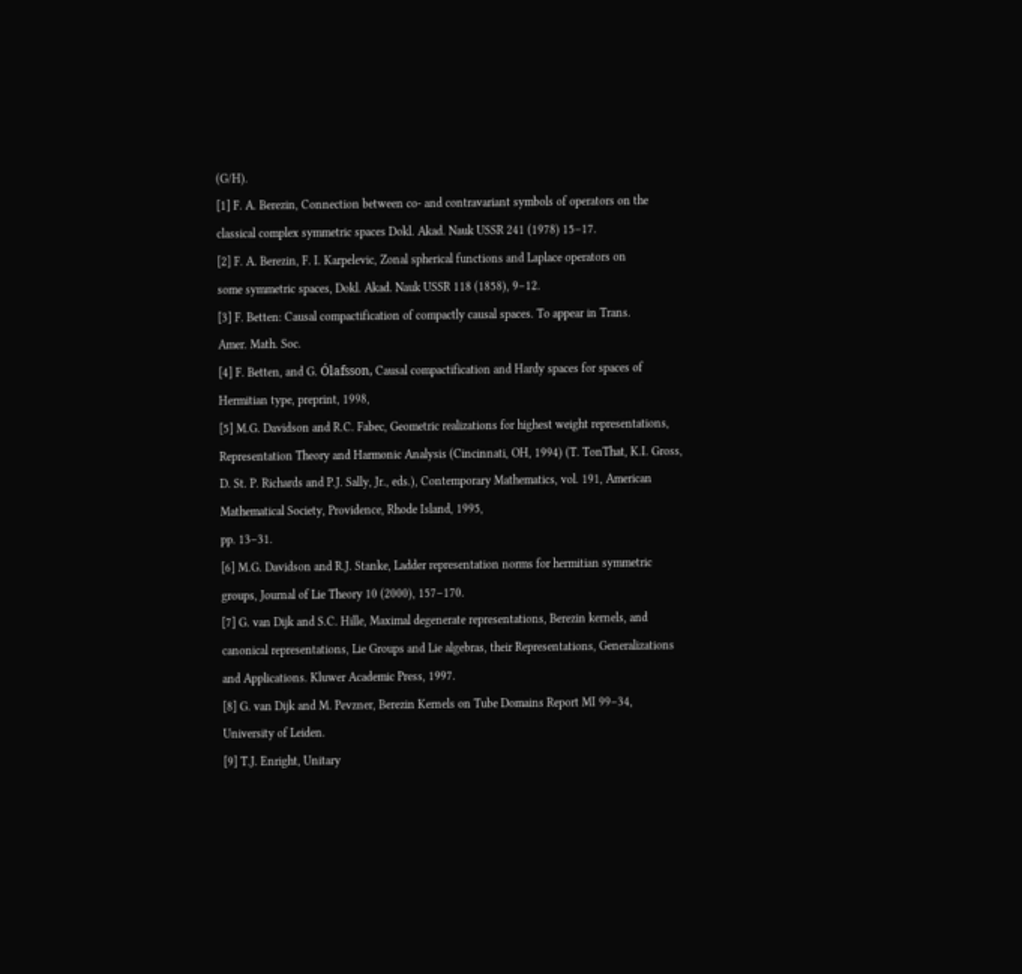(G/H).
[1] F. A. Berezin, Connection between co- and contravariant symbols of operators on the
classical complex symmetric spaces Dokl. Akad. Nauk USSR 241 (1978) 15–17.
[2] F. A. Berezin, F. I. Karpelevic, Zonal spherical functions and Laplace operators on
some symmetric spaces, Dokl. Akad. Nauk USSR 118 (1858), 9–12.
[3] F. Betten: Causal compactification of compactly causal spaces. To appear in Trans.
Amer. Math. Soc.
[4] F. Betten, and G. Ólafsson, Causal compactification and Hardy spaces for spaces of
Hermitian type, preprint, 1998,
[5] M.G. Davidson and R.C. Fabec, Geometric realizations for highest weight representations, Representation Theory and Harmonic Analysis (Cincinnati, OH, 1994) (T. TonThat, K.I. Gross, D. St. P. Richards and P.J. Sally, Jr., eds.), Contemporary Mathematics, vol. 191, American Mathematical Society, Providence, Rhode Island, 1995,
pp. 13–31.
[6] M.G. Davidson and R.J. Stanke, Ladder representation norms for hermitian symmetric
groups, Journal of Lie Theory 10 (2000), 157–170.
[7] G. van Dijk and S.C. Hille, Maximal degenerate representations, Berezin kernels, and
canonical representations, Lie Groups and Lie algebras, their Representations, Generalizations and Applications. Kluwer Academic Press, 1997.
[8] G. van Dijk and M. Pevzner, Berezin Kernels on Tube Domains Report MI 99–34,
University of Leiden.
[9] T.J. Enright, Unitary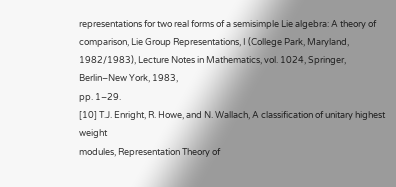representations for two real forms of a semisimple Lie algebra: A theory of comparison, Lie Group Representations, I (College Park, Maryland,
1982/1983), Lecture Notes in Mathematics, vol. 1024, Springer, Berlin–New York, 1983,
pp. 1–29.
[10] T.J. Enright, R. Howe, and N. Wallach, A classification of unitary highest weight
modules, Representation Theory of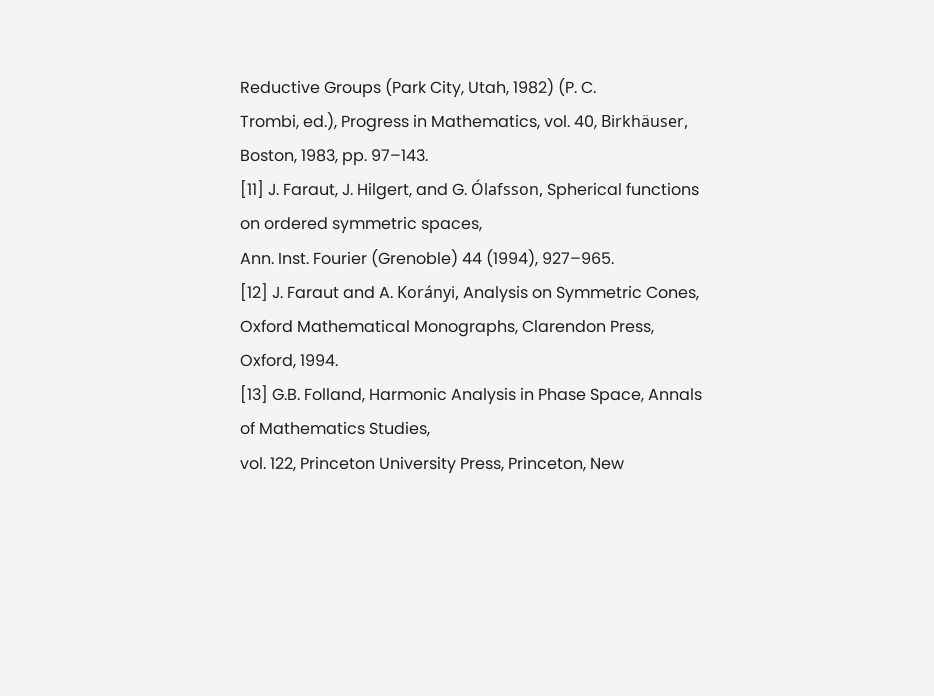Reductive Groups (Park City, Utah, 1982) (P. C.
Trombi, ed.), Progress in Mathematics, vol. 40, Birkhäuser, Boston, 1983, pp. 97–143.
[11] J. Faraut, J. Hilgert, and G. Ólafsson, Spherical functions on ordered symmetric spaces,
Ann. Inst. Fourier (Grenoble) 44 (1994), 927–965.
[12] J. Faraut and A. Korányi, Analysis on Symmetric Cones, Oxford Mathematical Monographs, Clarendon Press, Oxford, 1994.
[13] G.B. Folland, Harmonic Analysis in Phase Space, Annals of Mathematics Studies,
vol. 122, Princeton University Press, Princeton, New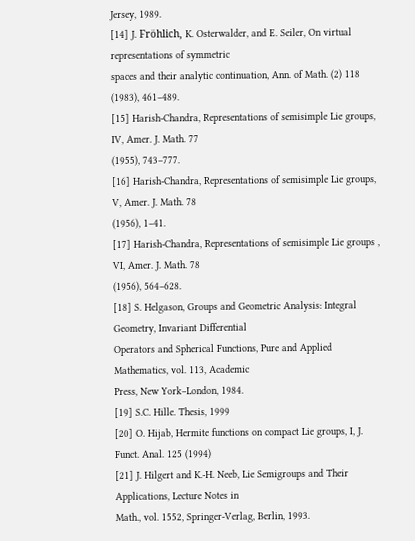Jersey, 1989.
[14] J. Fröhlich, K. Osterwalder, and E. Seiler, On virtual representations of symmetric
spaces and their analytic continuation, Ann. of Math. (2) 118 (1983), 461–489.
[15] Harish-Chandra, Representations of semisimple Lie groups, IV, Amer. J. Math. 77
(1955), 743–777.
[16] Harish-Chandra, Representations of semisimple Lie groups, V, Amer. J. Math. 78
(1956), 1–41.
[17] Harish-Chandra, Representations of semisimple Lie groups , VI, Amer. J. Math. 78
(1956), 564–628.
[18] S. Helgason, Groups and Geometric Analysis: Integral Geometry, Invariant Differential
Operators and Spherical Functions, Pure and Applied Mathematics, vol. 113, Academic
Press, New York–London, 1984.
[19] S.C. Hille. Thesis, 1999
[20] O. Hijab, Hermite functions on compact Lie groups, I, J. Funct. Anal. 125 (1994)
[21] J. Hilgert and K.-H. Neeb, Lie Semigroups and Their Applications, Lecture Notes in
Math., vol. 1552, Springer-Verlag, Berlin, 1993.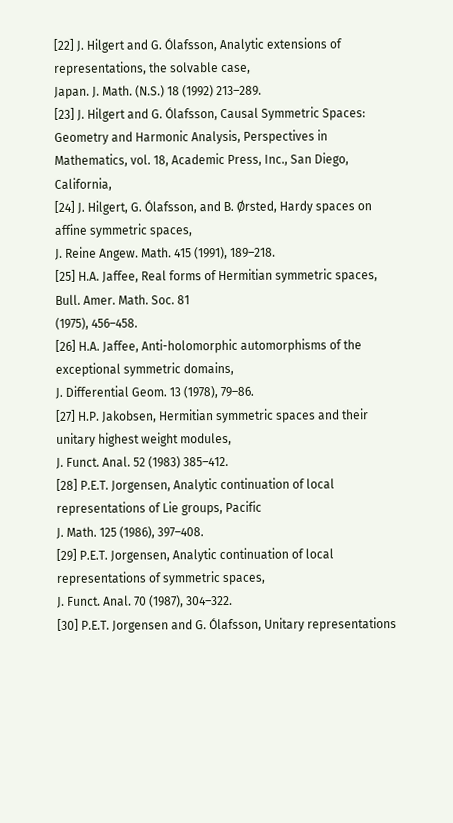[22] J. Hilgert and G. Ólafsson, Analytic extensions of representations, the solvable case,
Japan. J. Math. (N.S.) 18 (1992) 213–289.
[23] J. Hilgert and G. Ólafsson, Causal Symmetric Spaces: Geometry and Harmonic Analysis, Perspectives in Mathematics, vol. 18, Academic Press, Inc., San Diego, California,
[24] J. Hilgert, G. Ólafsson, and B. Ørsted, Hardy spaces on affine symmetric spaces,
J. Reine Angew. Math. 415 (1991), 189–218.
[25] H.A. Jaffee, Real forms of Hermitian symmetric spaces, Bull. Amer. Math. Soc. 81
(1975), 456–458.
[26] H.A. Jaffee, Anti-holomorphic automorphisms of the exceptional symmetric domains,
J. Differential Geom. 13 (1978), 79–86.
[27] H.P. Jakobsen, Hermitian symmetric spaces and their unitary highest weight modules,
J. Funct. Anal. 52 (1983) 385–412.
[28] P.E.T. Jorgensen, Analytic continuation of local representations of Lie groups, Pacific
J. Math. 125 (1986), 397–408.
[29] P.E.T. Jorgensen, Analytic continuation of local representations of symmetric spaces,
J. Funct. Anal. 70 (1987), 304–322.
[30] P.E.T. Jorgensen and G. Ólafsson, Unitary representations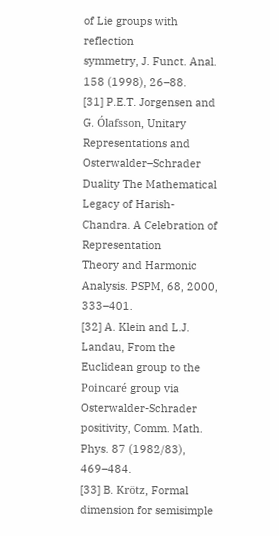of Lie groups with reflection
symmetry, J. Funct. Anal. 158 (1998), 26–88.
[31] P.E.T. Jorgensen and G. Ólafsson, Unitary Representations and Osterwalder–Schrader
Duality The Mathematical Legacy of Harish-Chandra. A Celebration of Representation
Theory and Harmonic Analysis. PSPM, 68, 2000, 333–401.
[32] A. Klein and L.J. Landau, From the Euclidean group to the Poincaré group via
Osterwalder-Schrader positivity, Comm. Math. Phys. 87 (1982/83), 469–484.
[33] B. Krötz, Formal dimension for semisimple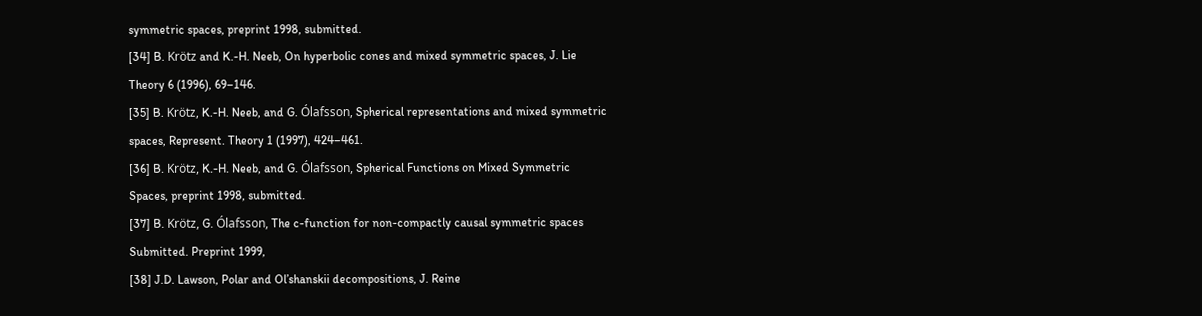symmetric spaces, preprint 1998, submitted.
[34] B. Krötz and K.-H. Neeb, On hyperbolic cones and mixed symmetric spaces, J. Lie
Theory 6 (1996), 69–146.
[35] B. Krötz, K.-H. Neeb, and G. Ólafsson, Spherical representations and mixed symmetric
spaces, Represent. Theory 1 (1997), 424–461.
[36] B. Krötz, K.-H. Neeb, and G. Ólafsson, Spherical Functions on Mixed Symmetric
Spaces, preprint 1998, submitted.
[37] B. Krötz, G. Ólafsson, The c-function for non-compactly causal symmetric spaces
Submitted. Preprint 1999,
[38] J.D. Lawson, Polar and Ol’shanskii decompositions, J. Reine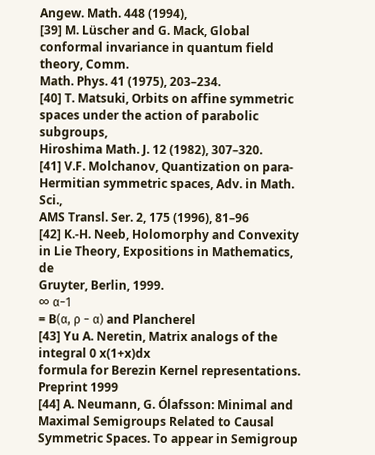Angew. Math. 448 (1994),
[39] M. Lüscher and G. Mack, Global conformal invariance in quantum field theory, Comm.
Math. Phys. 41 (1975), 203–234.
[40] T. Matsuki, Orbits on affine symmetric spaces under the action of parabolic subgroups,
Hiroshima Math. J. 12 (1982), 307–320.
[41] V.F. Molchanov, Quantization on para-Hermitian symmetric spaces, Adv. in Math. Sci.,
AMS Transl. Ser. 2, 175 (1996), 81–96
[42] K.-H. Neeb, Holomorphy and Convexity in Lie Theory, Expositions in Mathematics, de
Gruyter, Berlin, 1999.
∞ α−1
= B(α, ρ − α) and Plancherel
[43] Yu A. Neretin, Matrix analogs of the integral 0 x(1+x)dx
formula for Berezin Kernel representations. Preprint 1999
[44] A. Neumann, G. Ólafsson: Minimal and Maximal Semigroups Related to Causal Symmetric Spaces. To appear in Semigroup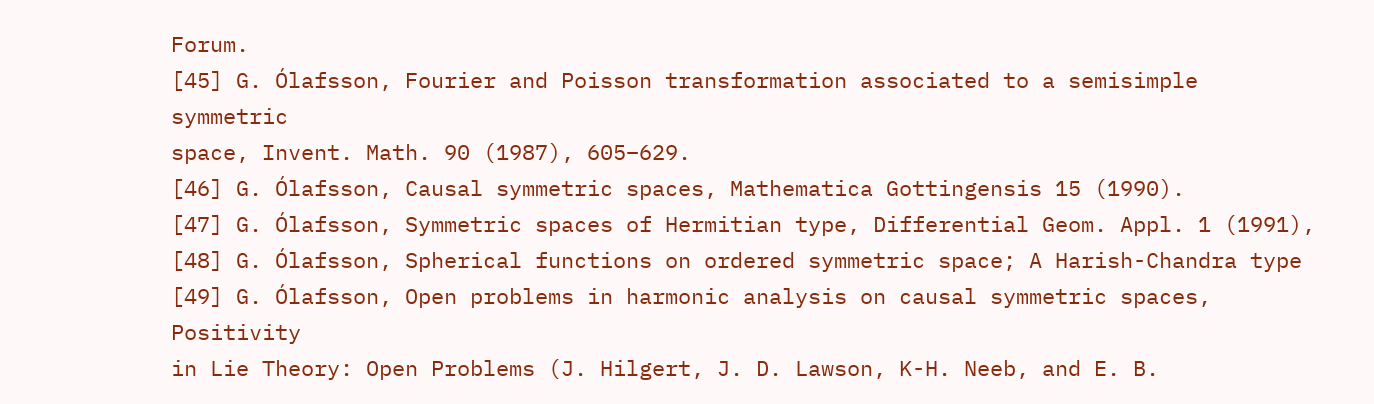Forum.
[45] G. Ólafsson, Fourier and Poisson transformation associated to a semisimple symmetric
space, Invent. Math. 90 (1987), 605–629.
[46] G. Ólafsson, Causal symmetric spaces, Mathematica Gottingensis 15 (1990).
[47] G. Ólafsson, Symmetric spaces of Hermitian type, Differential Geom. Appl. 1 (1991),
[48] G. Ólafsson, Spherical functions on ordered symmetric space; A Harish-Chandra type
[49] G. Ólafsson, Open problems in harmonic analysis on causal symmetric spaces, Positivity
in Lie Theory: Open Problems (J. Hilgert, J. D. Lawson, K-H. Neeb, and E. B.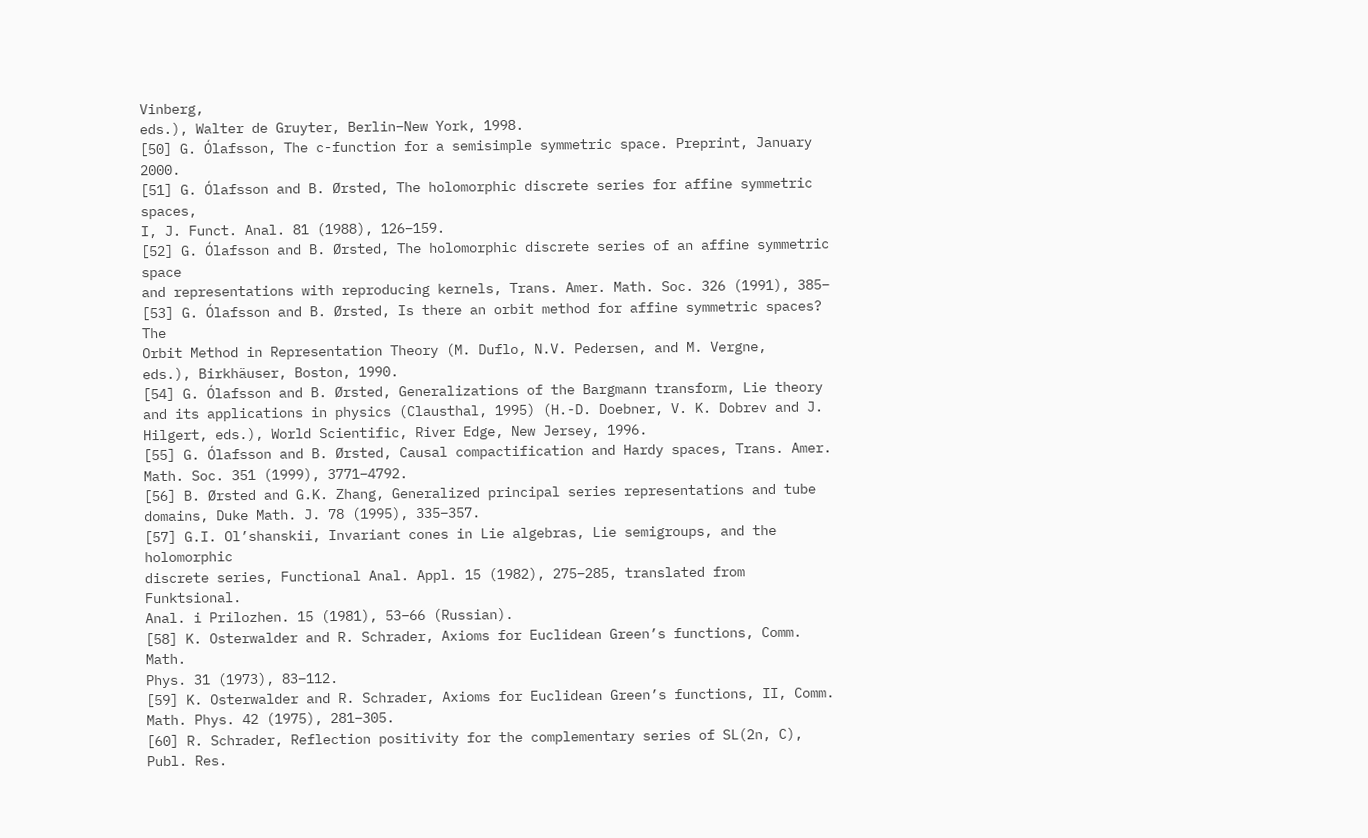Vinberg,
eds.), Walter de Gruyter, Berlin–New York, 1998.
[50] G. Ólafsson, The c-function for a semisimple symmetric space. Preprint, January 2000.
[51] G. Ólafsson and B. Ørsted, The holomorphic discrete series for affine symmetric spaces,
I, J. Funct. Anal. 81 (1988), 126–159.
[52] G. Ólafsson and B. Ørsted, The holomorphic discrete series of an affine symmetric space
and representations with reproducing kernels, Trans. Amer. Math. Soc. 326 (1991), 385–
[53] G. Ólafsson and B. Ørsted, Is there an orbit method for affine symmetric spaces? The
Orbit Method in Representation Theory (M. Duflo, N.V. Pedersen, and M. Vergne,
eds.), Birkhäuser, Boston, 1990.
[54] G. Ólafsson and B. Ørsted, Generalizations of the Bargmann transform, Lie theory
and its applications in physics (Clausthal, 1995) (H.-D. Doebner, V. K. Dobrev and J.
Hilgert, eds.), World Scientific, River Edge, New Jersey, 1996.
[55] G. Ólafsson and B. Ørsted, Causal compactification and Hardy spaces, Trans. Amer.
Math. Soc. 351 (1999), 3771–4792.
[56] B. Ørsted and G.K. Zhang, Generalized principal series representations and tube domains, Duke Math. J. 78 (1995), 335–357.
[57] G.I. Ol’shanskii, Invariant cones in Lie algebras, Lie semigroups, and the holomorphic
discrete series, Functional Anal. Appl. 15 (1982), 275–285, translated from Funktsional.
Anal. i Prilozhen. 15 (1981), 53–66 (Russian).
[58] K. Osterwalder and R. Schrader, Axioms for Euclidean Green’s functions, Comm. Math.
Phys. 31 (1973), 83–112.
[59] K. Osterwalder and R. Schrader, Axioms for Euclidean Green’s functions, II, Comm.
Math. Phys. 42 (1975), 281–305.
[60] R. Schrader, Reflection positivity for the complementary series of SL(2n, C), Publ. Res.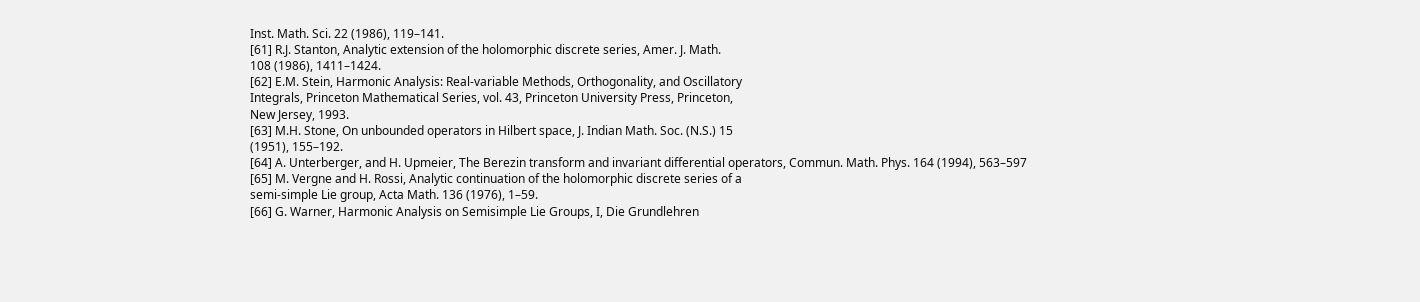Inst. Math. Sci. 22 (1986), 119–141.
[61] R.J. Stanton, Analytic extension of the holomorphic discrete series, Amer. J. Math.
108 (1986), 1411–1424.
[62] E.M. Stein, Harmonic Analysis: Real-variable Methods, Orthogonality, and Oscillatory
Integrals, Princeton Mathematical Series, vol. 43, Princeton University Press, Princeton,
New Jersey, 1993.
[63] M.H. Stone, On unbounded operators in Hilbert space, J. Indian Math. Soc. (N.S.) 15
(1951), 155–192.
[64] A. Unterberger, and H. Upmeier, The Berezin transform and invariant differential operators, Commun. Math. Phys. 164 (1994), 563–597
[65] M. Vergne and H. Rossi, Analytic continuation of the holomorphic discrete series of a
semi-simple Lie group, Acta Math. 136 (1976), 1–59.
[66] G. Warner, Harmonic Analysis on Semisimple Lie Groups, I, Die Grundlehren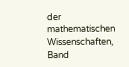der
mathematischen Wissenschaften, Band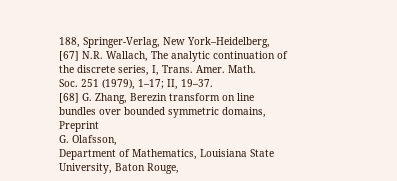188, Springer-Verlag, New York–Heidelberg,
[67] N.R. Wallach, The analytic continuation of the discrete series, I, Trans. Amer. Math.
Soc. 251 (1979), 1–17; II, 19–37.
[68] G. Zhang, Berezin transform on line bundles over bounded symmetric domains, Preprint
G. Olafsson,
Department of Mathematics, Louisiana State University, Baton Rouge,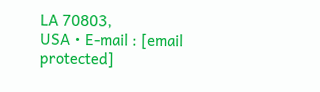LA 70803,
USA • E-mail : [email protected]